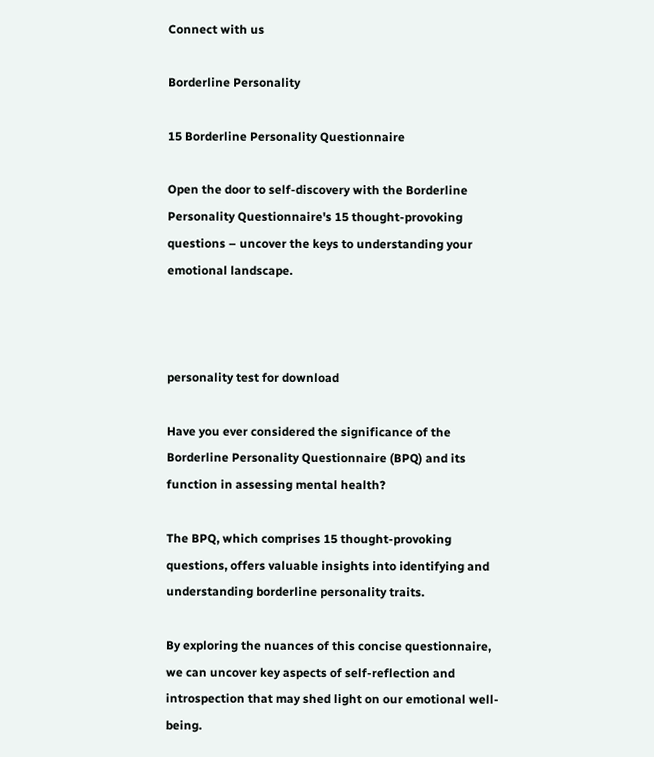Connect with us

Borderline Personality

15 Borderline Personality Questionnaire

Open the door to self-discovery with the Borderline Personality Questionnaire's 15 thought-provoking questions – uncover the keys to understanding your emotional landscape.



personality test for download

Have you ever considered the significance of the Borderline Personality Questionnaire (BPQ) and its function in assessing mental health?

The BPQ, which comprises 15 thought-provoking questions, offers valuable insights into identifying and understanding borderline personality traits.

By exploring the nuances of this concise questionnaire, we can uncover key aspects of self-reflection and introspection that may shed light on our emotional well-being.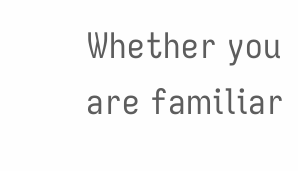Whether you are familiar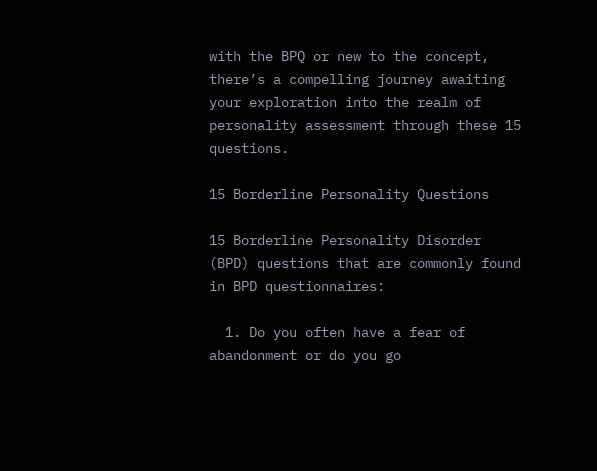with the BPQ or new to the concept, there’s a compelling journey awaiting your exploration into the realm of personality assessment through these 15 questions.

15 Borderline Personality Questions

15 Borderline Personality Disorder (BPD) questions that are commonly found in BPD questionnaires:

  1. Do you often have a fear of abandonment or do you go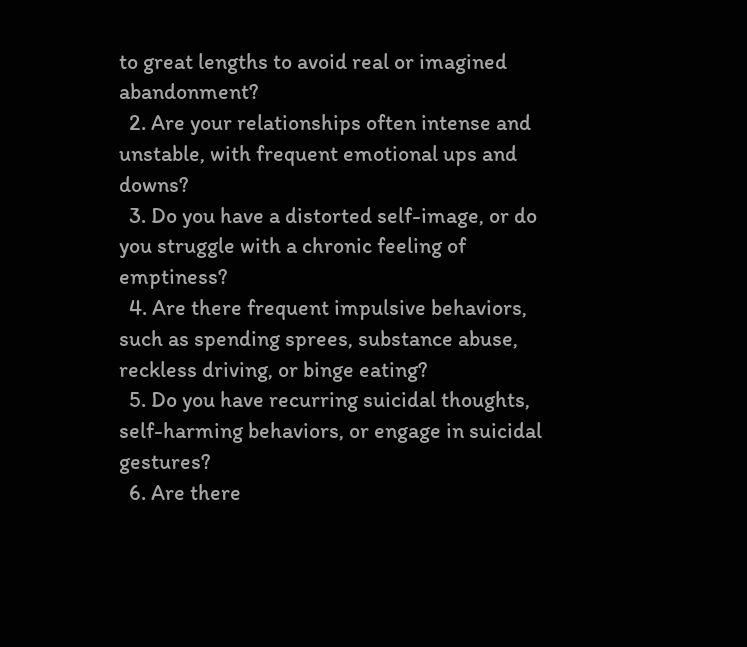to great lengths to avoid real or imagined abandonment?
  2. Are your relationships often intense and unstable, with frequent emotional ups and downs?
  3. Do you have a distorted self-image, or do you struggle with a chronic feeling of emptiness?
  4. Are there frequent impulsive behaviors, such as spending sprees, substance abuse, reckless driving, or binge eating?
  5. Do you have recurring suicidal thoughts, self-harming behaviors, or engage in suicidal gestures?
  6. Are there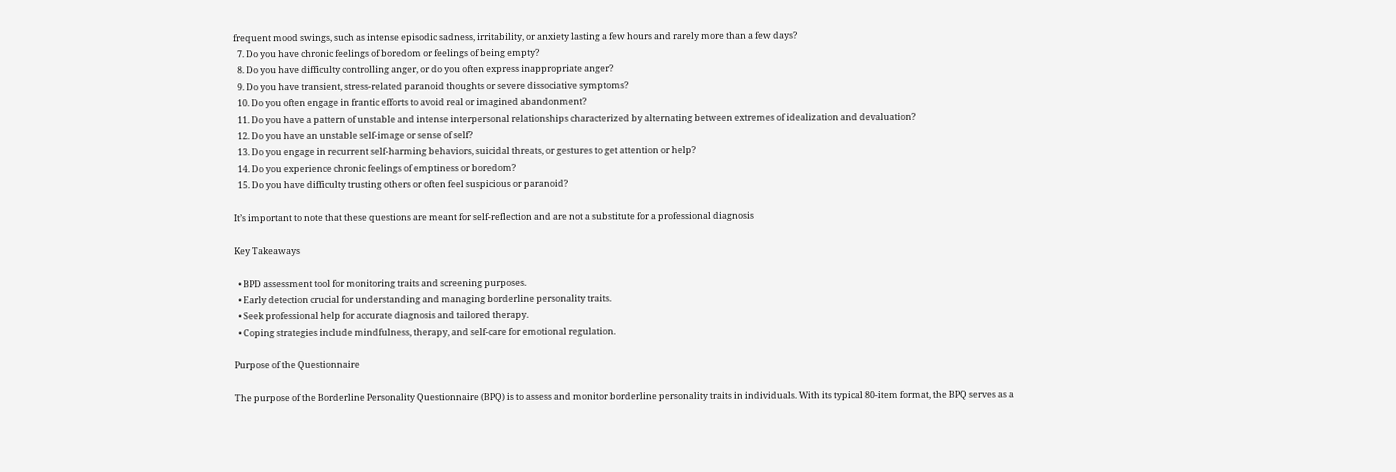frequent mood swings, such as intense episodic sadness, irritability, or anxiety lasting a few hours and rarely more than a few days?
  7. Do you have chronic feelings of boredom or feelings of being empty?
  8. Do you have difficulty controlling anger, or do you often express inappropriate anger?
  9. Do you have transient, stress-related paranoid thoughts or severe dissociative symptoms?
  10. Do you often engage in frantic efforts to avoid real or imagined abandonment?
  11. Do you have a pattern of unstable and intense interpersonal relationships characterized by alternating between extremes of idealization and devaluation?
  12. Do you have an unstable self-image or sense of self?
  13. Do you engage in recurrent self-harming behaviors, suicidal threats, or gestures to get attention or help?
  14. Do you experience chronic feelings of emptiness or boredom?
  15. Do you have difficulty trusting others or often feel suspicious or paranoid?

It’s important to note that these questions are meant for self-reflection and are not a substitute for a professional diagnosis

Key Takeaways

  • BPD assessment tool for monitoring traits and screening purposes.
  • Early detection crucial for understanding and managing borderline personality traits.
  • Seek professional help for accurate diagnosis and tailored therapy.
  • Coping strategies include mindfulness, therapy, and self-care for emotional regulation.

Purpose of the Questionnaire

The purpose of the Borderline Personality Questionnaire (BPQ) is to assess and monitor borderline personality traits in individuals. With its typical 80-item format, the BPQ serves as a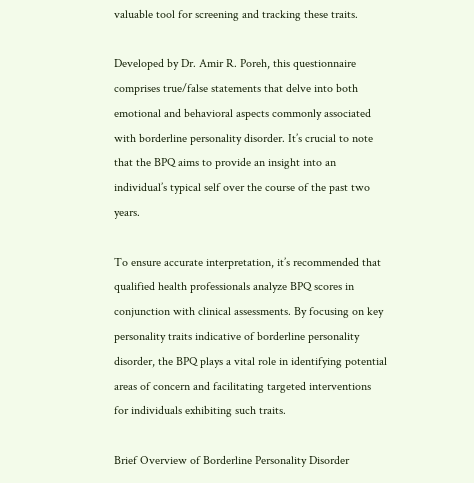valuable tool for screening and tracking these traits.

Developed by Dr. Amir R. Poreh, this questionnaire comprises true/false statements that delve into both emotional and behavioral aspects commonly associated with borderline personality disorder. It’s crucial to note that the BPQ aims to provide an insight into an individual’s typical self over the course of the past two years.

To ensure accurate interpretation, it’s recommended that qualified health professionals analyze BPQ scores in conjunction with clinical assessments. By focusing on key personality traits indicative of borderline personality disorder, the BPQ plays a vital role in identifying potential areas of concern and facilitating targeted interventions for individuals exhibiting such traits.

Brief Overview of Borderline Personality Disorder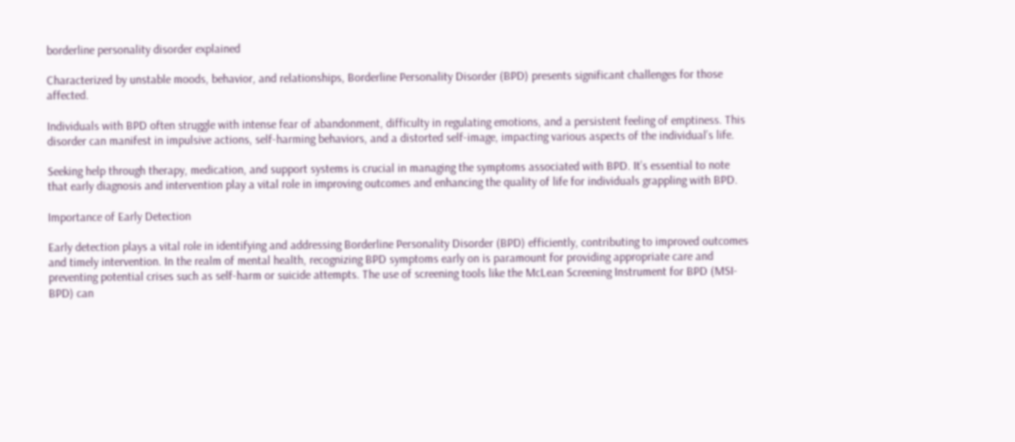borderline personality disorder explained

Characterized by unstable moods, behavior, and relationships, Borderline Personality Disorder (BPD) presents significant challenges for those affected.

Individuals with BPD often struggle with intense fear of abandonment, difficulty in regulating emotions, and a persistent feeling of emptiness. This disorder can manifest in impulsive actions, self-harming behaviors, and a distorted self-image, impacting various aspects of the individual’s life.

Seeking help through therapy, medication, and support systems is crucial in managing the symptoms associated with BPD. It’s essential to note that early diagnosis and intervention play a vital role in improving outcomes and enhancing the quality of life for individuals grappling with BPD.

Importance of Early Detection

Early detection plays a vital role in identifying and addressing Borderline Personality Disorder (BPD) efficiently, contributing to improved outcomes and timely intervention. In the realm of mental health, recognizing BPD symptoms early on is paramount for providing appropriate care and preventing potential crises such as self-harm or suicide attempts. The use of screening tools like the McLean Screening Instrument for BPD (MSI-BPD) can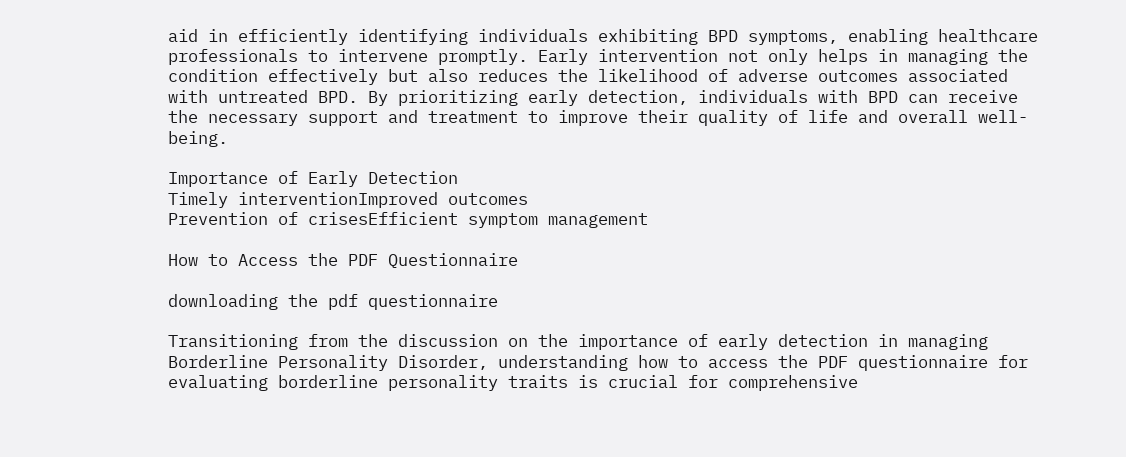aid in efficiently identifying individuals exhibiting BPD symptoms, enabling healthcare professionals to intervene promptly. Early intervention not only helps in managing the condition effectively but also reduces the likelihood of adverse outcomes associated with untreated BPD. By prioritizing early detection, individuals with BPD can receive the necessary support and treatment to improve their quality of life and overall well-being.

Importance of Early Detection
Timely interventionImproved outcomes
Prevention of crisesEfficient symptom management

How to Access the PDF Questionnaire

downloading the pdf questionnaire

Transitioning from the discussion on the importance of early detection in managing Borderline Personality Disorder, understanding how to access the PDF questionnaire for evaluating borderline personality traits is crucial for comprehensive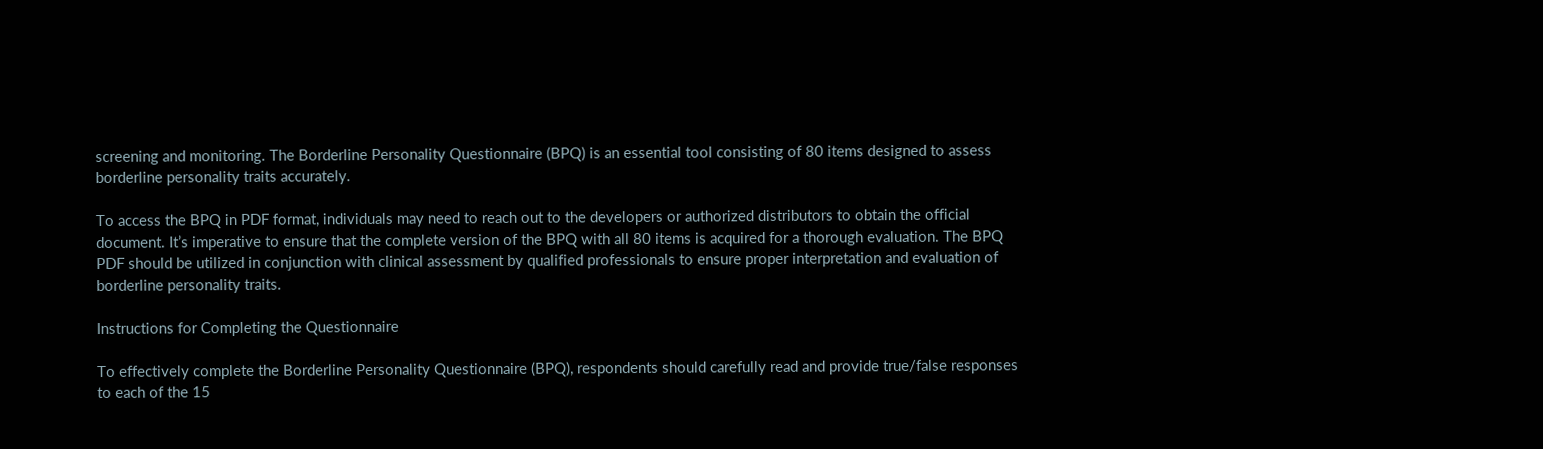screening and monitoring. The Borderline Personality Questionnaire (BPQ) is an essential tool consisting of 80 items designed to assess borderline personality traits accurately.

To access the BPQ in PDF format, individuals may need to reach out to the developers or authorized distributors to obtain the official document. It’s imperative to ensure that the complete version of the BPQ with all 80 items is acquired for a thorough evaluation. The BPQ PDF should be utilized in conjunction with clinical assessment by qualified professionals to ensure proper interpretation and evaluation of borderline personality traits.

Instructions for Completing the Questionnaire

To effectively complete the Borderline Personality Questionnaire (BPQ), respondents should carefully read and provide true/false responses to each of the 15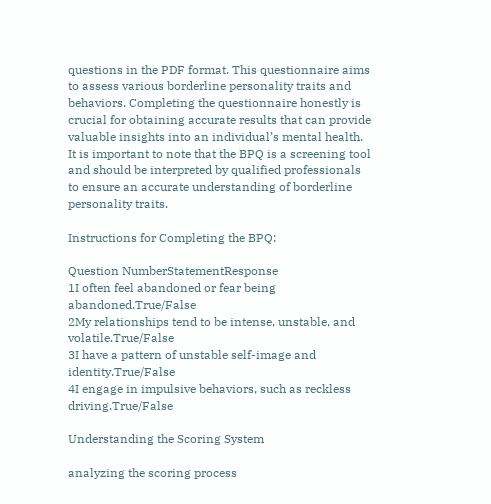questions in the PDF format. This questionnaire aims to assess various borderline personality traits and behaviors. Completing the questionnaire honestly is crucial for obtaining accurate results that can provide valuable insights into an individual’s mental health. It is important to note that the BPQ is a screening tool and should be interpreted by qualified professionals to ensure an accurate understanding of borderline personality traits.

Instructions for Completing the BPQ:

Question NumberStatementResponse
1I often feel abandoned or fear being abandoned.True/False
2My relationships tend to be intense, unstable, and volatile.True/False
3I have a pattern of unstable self-image and identity.True/False
4I engage in impulsive behaviors, such as reckless driving.True/False

Understanding the Scoring System

analyzing the scoring process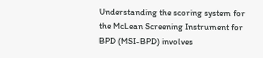Understanding the scoring system for the McLean Screening Instrument for BPD (MSI-BPD) involves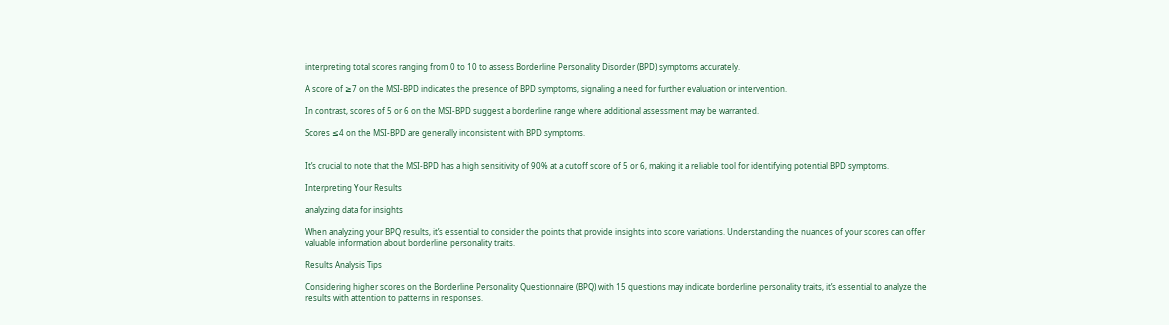interpreting total scores ranging from 0 to 10 to assess Borderline Personality Disorder (BPD) symptoms accurately.

A score of ≥7 on the MSI-BPD indicates the presence of BPD symptoms, signaling a need for further evaluation or intervention.

In contrast, scores of 5 or 6 on the MSI-BPD suggest a borderline range where additional assessment may be warranted.

Scores ≤4 on the MSI-BPD are generally inconsistent with BPD symptoms.


It’s crucial to note that the MSI-BPD has a high sensitivity of 90% at a cutoff score of 5 or 6, making it a reliable tool for identifying potential BPD symptoms.

Interpreting Your Results

analyzing data for insights

When analyzing your BPQ results, it’s essential to consider the points that provide insights into score variations. Understanding the nuances of your scores can offer valuable information about borderline personality traits.

Results Analysis Tips

Considering higher scores on the Borderline Personality Questionnaire (BPQ) with 15 questions may indicate borderline personality traits, it’s essential to analyze the results with attention to patterns in responses.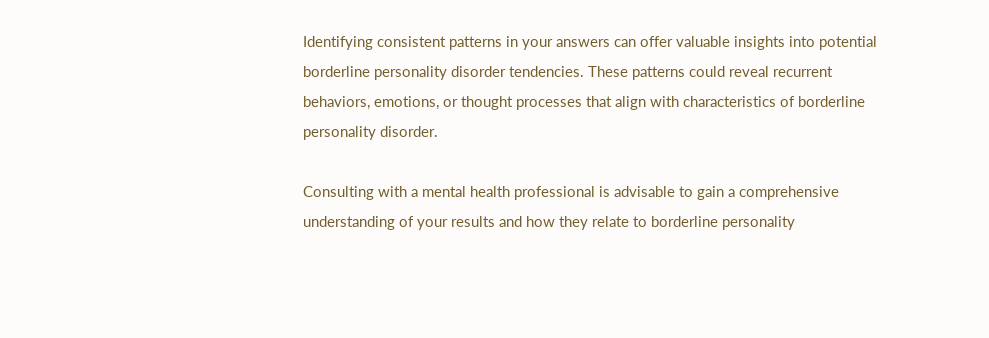Identifying consistent patterns in your answers can offer valuable insights into potential borderline personality disorder tendencies. These patterns could reveal recurrent behaviors, emotions, or thought processes that align with characteristics of borderline personality disorder.

Consulting with a mental health professional is advisable to gain a comprehensive understanding of your results and how they relate to borderline personality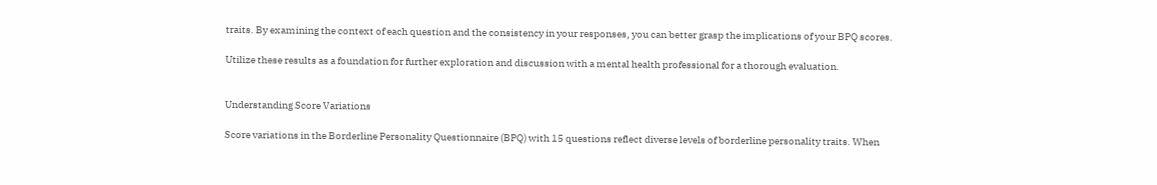traits. By examining the context of each question and the consistency in your responses, you can better grasp the implications of your BPQ scores.

Utilize these results as a foundation for further exploration and discussion with a mental health professional for a thorough evaluation.


Understanding Score Variations

Score variations in the Borderline Personality Questionnaire (BPQ) with 15 questions reflect diverse levels of borderline personality traits. When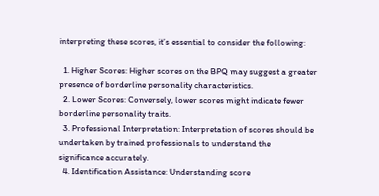interpreting these scores, it’s essential to consider the following:

  1. Higher Scores: Higher scores on the BPQ may suggest a greater presence of borderline personality characteristics.
  2. Lower Scores: Conversely, lower scores might indicate fewer borderline personality traits.
  3. Professional Interpretation: Interpretation of scores should be undertaken by trained professionals to understand the significance accurately.
  4. Identification Assistance: Understanding score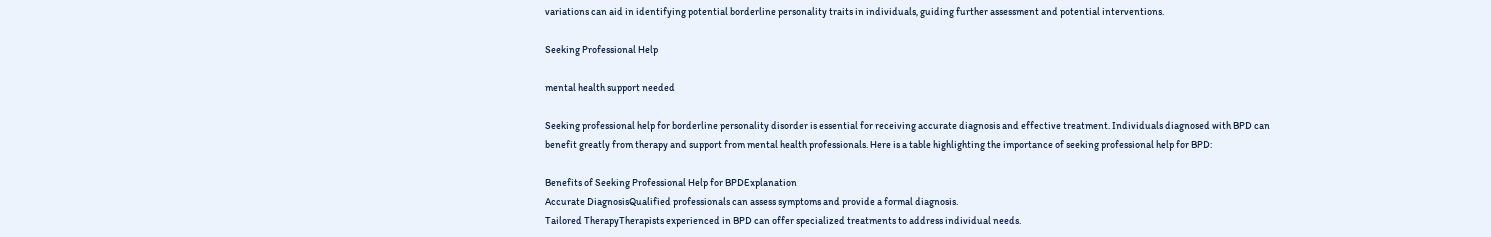variations can aid in identifying potential borderline personality traits in individuals, guiding further assessment and potential interventions.

Seeking Professional Help

mental health support needed

Seeking professional help for borderline personality disorder is essential for receiving accurate diagnosis and effective treatment. Individuals diagnosed with BPD can benefit greatly from therapy and support from mental health professionals. Here is a table highlighting the importance of seeking professional help for BPD:

Benefits of Seeking Professional Help for BPDExplanation
Accurate DiagnosisQualified professionals can assess symptoms and provide a formal diagnosis.
Tailored TherapyTherapists experienced in BPD can offer specialized treatments to address individual needs.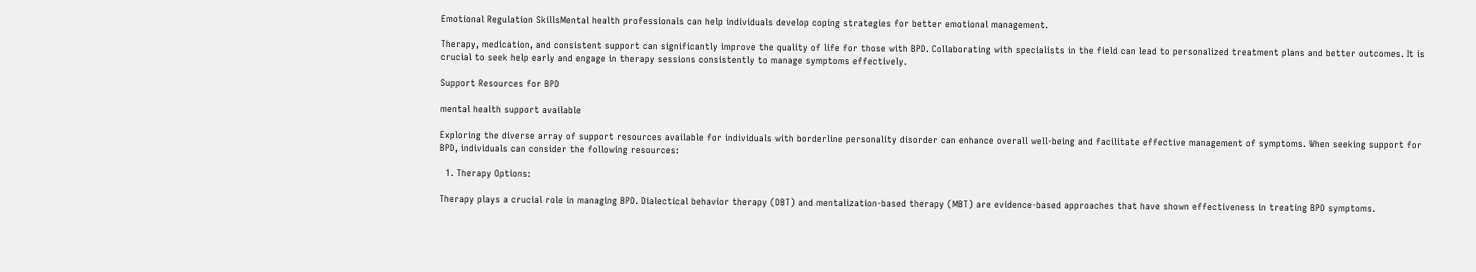Emotional Regulation SkillsMental health professionals can help individuals develop coping strategies for better emotional management.

Therapy, medication, and consistent support can significantly improve the quality of life for those with BPD. Collaborating with specialists in the field can lead to personalized treatment plans and better outcomes. It is crucial to seek help early and engage in therapy sessions consistently to manage symptoms effectively.

Support Resources for BPD

mental health support available

Exploring the diverse array of support resources available for individuals with borderline personality disorder can enhance overall well-being and facilitate effective management of symptoms. When seeking support for BPD, individuals can consider the following resources:

  1. Therapy Options:

Therapy plays a crucial role in managing BPD. Dialectical behavior therapy (DBT) and mentalization-based therapy (MBT) are evidence-based approaches that have shown effectiveness in treating BPD symptoms.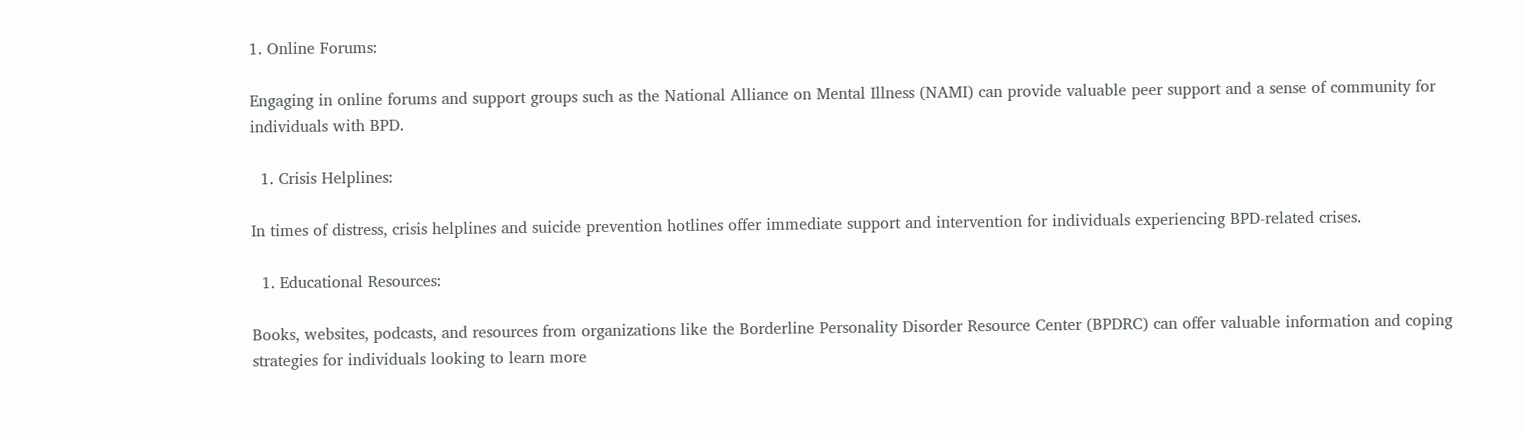1. Online Forums:

Engaging in online forums and support groups such as the National Alliance on Mental Illness (NAMI) can provide valuable peer support and a sense of community for individuals with BPD.

  1. Crisis Helplines:

In times of distress, crisis helplines and suicide prevention hotlines offer immediate support and intervention for individuals experiencing BPD-related crises.

  1. Educational Resources:

Books, websites, podcasts, and resources from organizations like the Borderline Personality Disorder Resource Center (BPDRC) can offer valuable information and coping strategies for individuals looking to learn more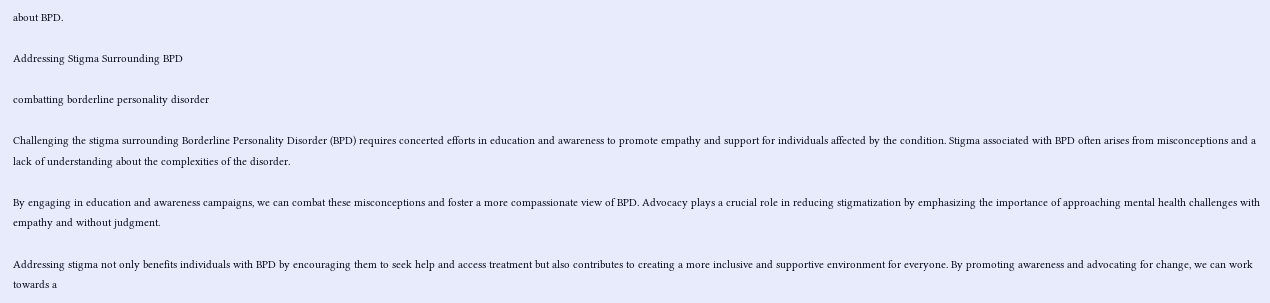about BPD.

Addressing Stigma Surrounding BPD

combatting borderline personality disorder

Challenging the stigma surrounding Borderline Personality Disorder (BPD) requires concerted efforts in education and awareness to promote empathy and support for individuals affected by the condition. Stigma associated with BPD often arises from misconceptions and a lack of understanding about the complexities of the disorder.

By engaging in education and awareness campaigns, we can combat these misconceptions and foster a more compassionate view of BPD. Advocacy plays a crucial role in reducing stigmatization by emphasizing the importance of approaching mental health challenges with empathy and without judgment.

Addressing stigma not only benefits individuals with BPD by encouraging them to seek help and access treatment but also contributes to creating a more inclusive and supportive environment for everyone. By promoting awareness and advocating for change, we can work towards a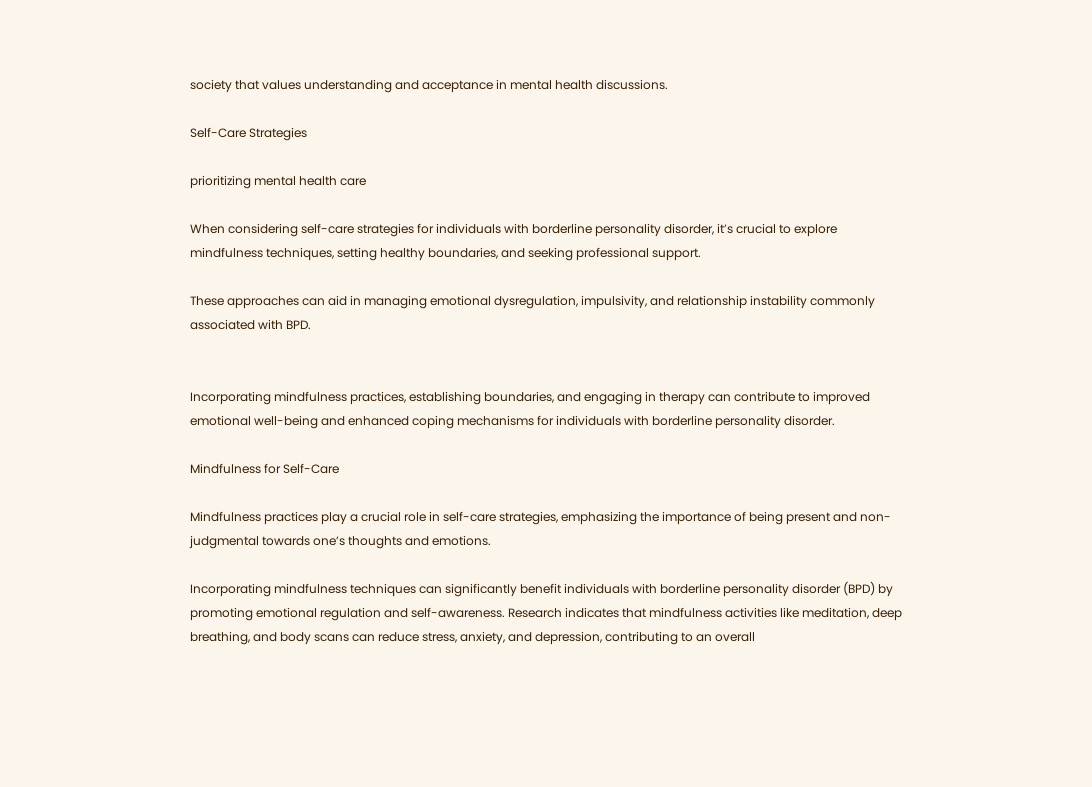society that values understanding and acceptance in mental health discussions.

Self-Care Strategies

prioritizing mental health care

When considering self-care strategies for individuals with borderline personality disorder, it’s crucial to explore mindfulness techniques, setting healthy boundaries, and seeking professional support.

These approaches can aid in managing emotional dysregulation, impulsivity, and relationship instability commonly associated with BPD.


Incorporating mindfulness practices, establishing boundaries, and engaging in therapy can contribute to improved emotional well-being and enhanced coping mechanisms for individuals with borderline personality disorder.

Mindfulness for Self-Care

Mindfulness practices play a crucial role in self-care strategies, emphasizing the importance of being present and non-judgmental towards one’s thoughts and emotions.

Incorporating mindfulness techniques can significantly benefit individuals with borderline personality disorder (BPD) by promoting emotional regulation and self-awareness. Research indicates that mindfulness activities like meditation, deep breathing, and body scans can reduce stress, anxiety, and depression, contributing to an overall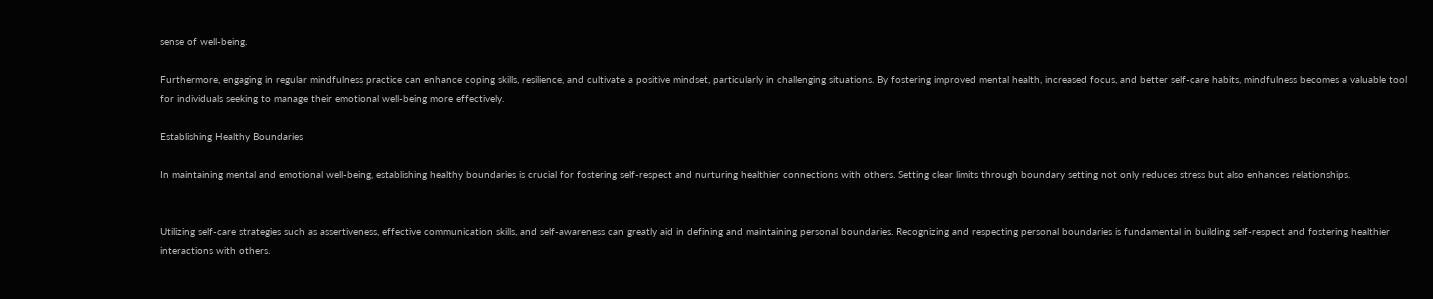sense of well-being.

Furthermore, engaging in regular mindfulness practice can enhance coping skills, resilience, and cultivate a positive mindset, particularly in challenging situations. By fostering improved mental health, increased focus, and better self-care habits, mindfulness becomes a valuable tool for individuals seeking to manage their emotional well-being more effectively.

Establishing Healthy Boundaries

In maintaining mental and emotional well-being, establishing healthy boundaries is crucial for fostering self-respect and nurturing healthier connections with others. Setting clear limits through boundary setting not only reduces stress but also enhances relationships.


Utilizing self-care strategies such as assertiveness, effective communication skills, and self-awareness can greatly aid in defining and maintaining personal boundaries. Recognizing and respecting personal boundaries is fundamental in building self-respect and fostering healthier interactions with others.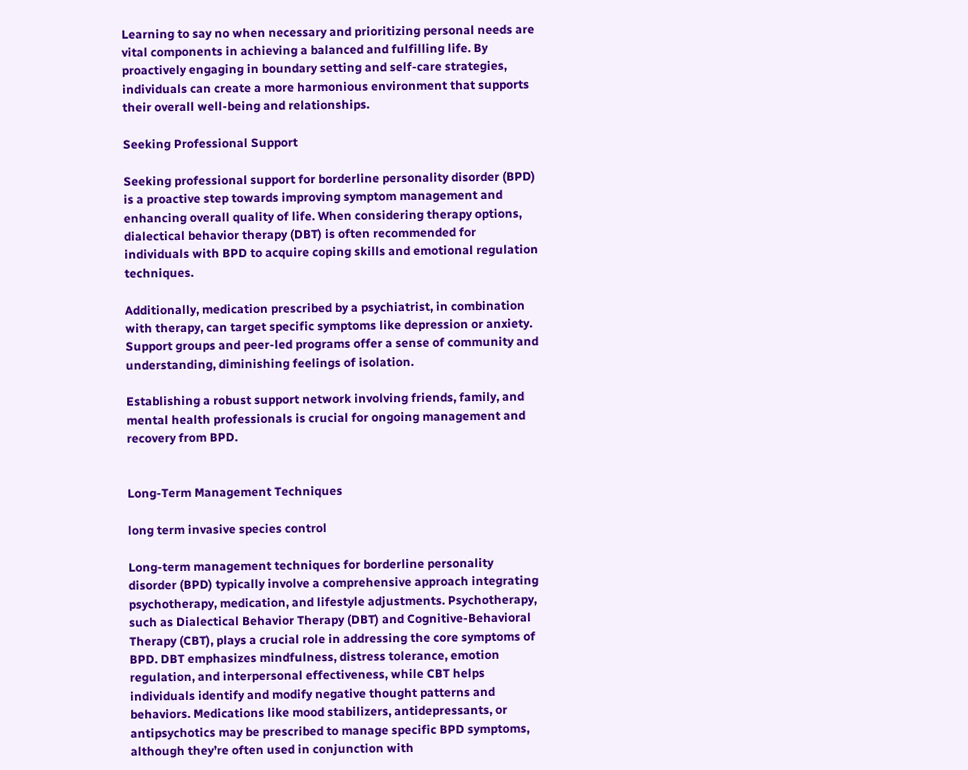Learning to say no when necessary and prioritizing personal needs are vital components in achieving a balanced and fulfilling life. By proactively engaging in boundary setting and self-care strategies, individuals can create a more harmonious environment that supports their overall well-being and relationships.

Seeking Professional Support

Seeking professional support for borderline personality disorder (BPD) is a proactive step towards improving symptom management and enhancing overall quality of life. When considering therapy options, dialectical behavior therapy (DBT) is often recommended for individuals with BPD to acquire coping skills and emotional regulation techniques.

Additionally, medication prescribed by a psychiatrist, in combination with therapy, can target specific symptoms like depression or anxiety. Support groups and peer-led programs offer a sense of community and understanding, diminishing feelings of isolation.

Establishing a robust support network involving friends, family, and mental health professionals is crucial for ongoing management and recovery from BPD.


Long-Term Management Techniques

long term invasive species control

Long-term management techniques for borderline personality disorder (BPD) typically involve a comprehensive approach integrating psychotherapy, medication, and lifestyle adjustments. Psychotherapy, such as Dialectical Behavior Therapy (DBT) and Cognitive-Behavioral Therapy (CBT), plays a crucial role in addressing the core symptoms of BPD. DBT emphasizes mindfulness, distress tolerance, emotion regulation, and interpersonal effectiveness, while CBT helps individuals identify and modify negative thought patterns and behaviors. Medications like mood stabilizers, antidepressants, or antipsychotics may be prescribed to manage specific BPD symptoms, although they’re often used in conjunction with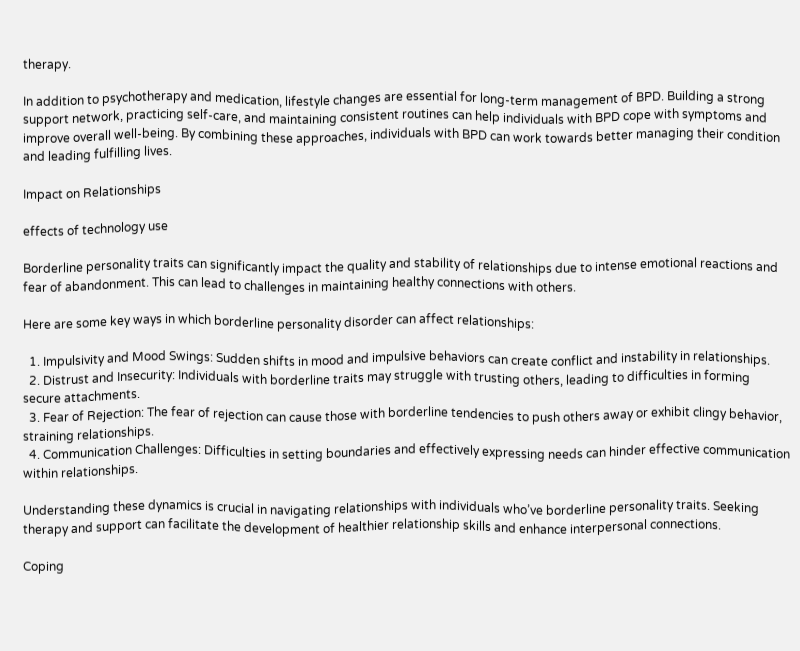therapy.

In addition to psychotherapy and medication, lifestyle changes are essential for long-term management of BPD. Building a strong support network, practicing self-care, and maintaining consistent routines can help individuals with BPD cope with symptoms and improve overall well-being. By combining these approaches, individuals with BPD can work towards better managing their condition and leading fulfilling lives.

Impact on Relationships

effects of technology use

Borderline personality traits can significantly impact the quality and stability of relationships due to intense emotional reactions and fear of abandonment. This can lead to challenges in maintaining healthy connections with others.

Here are some key ways in which borderline personality disorder can affect relationships:

  1. Impulsivity and Mood Swings: Sudden shifts in mood and impulsive behaviors can create conflict and instability in relationships.
  2. Distrust and Insecurity: Individuals with borderline traits may struggle with trusting others, leading to difficulties in forming secure attachments.
  3. Fear of Rejection: The fear of rejection can cause those with borderline tendencies to push others away or exhibit clingy behavior, straining relationships.
  4. Communication Challenges: Difficulties in setting boundaries and effectively expressing needs can hinder effective communication within relationships.

Understanding these dynamics is crucial in navigating relationships with individuals who’ve borderline personality traits. Seeking therapy and support can facilitate the development of healthier relationship skills and enhance interpersonal connections.

Coping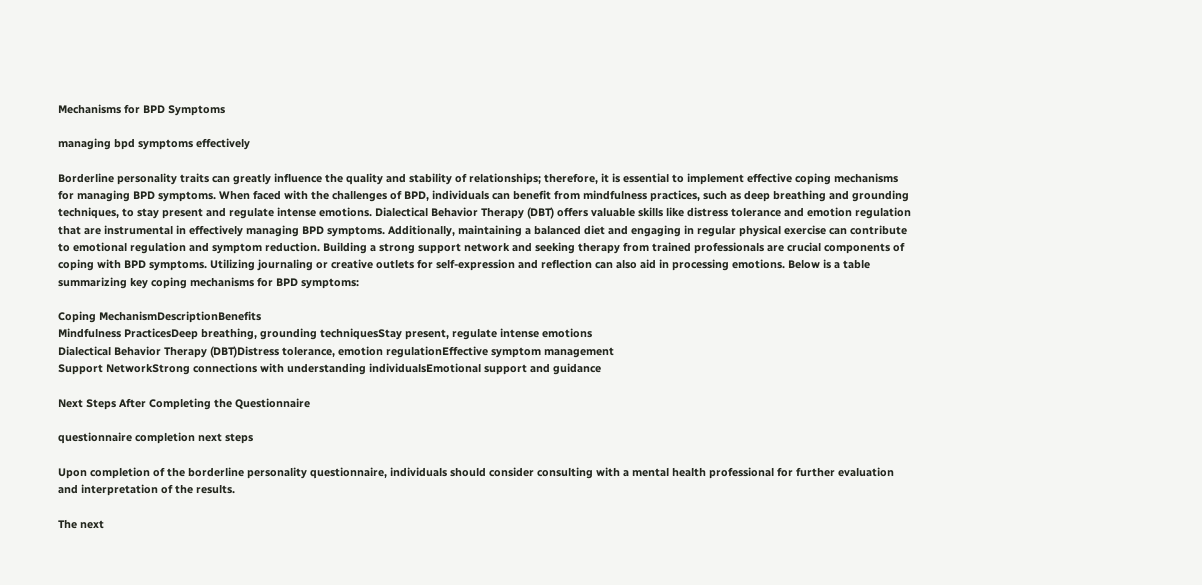Mechanisms for BPD Symptoms

managing bpd symptoms effectively

Borderline personality traits can greatly influence the quality and stability of relationships; therefore, it is essential to implement effective coping mechanisms for managing BPD symptoms. When faced with the challenges of BPD, individuals can benefit from mindfulness practices, such as deep breathing and grounding techniques, to stay present and regulate intense emotions. Dialectical Behavior Therapy (DBT) offers valuable skills like distress tolerance and emotion regulation that are instrumental in effectively managing BPD symptoms. Additionally, maintaining a balanced diet and engaging in regular physical exercise can contribute to emotional regulation and symptom reduction. Building a strong support network and seeking therapy from trained professionals are crucial components of coping with BPD symptoms. Utilizing journaling or creative outlets for self-expression and reflection can also aid in processing emotions. Below is a table summarizing key coping mechanisms for BPD symptoms:

Coping MechanismDescriptionBenefits
Mindfulness PracticesDeep breathing, grounding techniquesStay present, regulate intense emotions
Dialectical Behavior Therapy (DBT)Distress tolerance, emotion regulationEffective symptom management
Support NetworkStrong connections with understanding individualsEmotional support and guidance

Next Steps After Completing the Questionnaire

questionnaire completion next steps

Upon completion of the borderline personality questionnaire, individuals should consider consulting with a mental health professional for further evaluation and interpretation of the results.

The next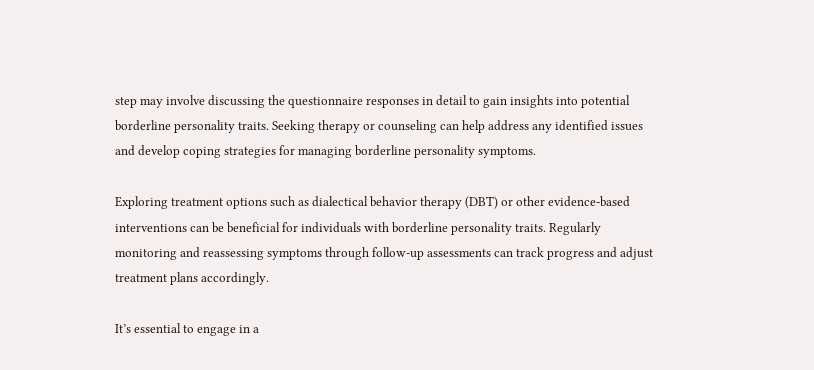step may involve discussing the questionnaire responses in detail to gain insights into potential borderline personality traits. Seeking therapy or counseling can help address any identified issues and develop coping strategies for managing borderline personality symptoms.

Exploring treatment options such as dialectical behavior therapy (DBT) or other evidence-based interventions can be beneficial for individuals with borderline personality traits. Regularly monitoring and reassessing symptoms through follow-up assessments can track progress and adjust treatment plans accordingly.

It’s essential to engage in a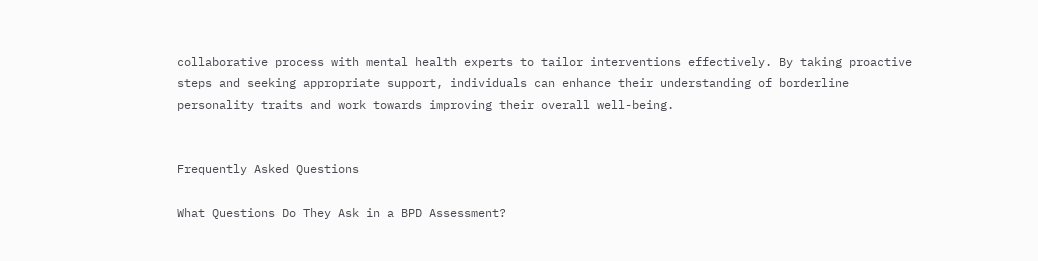collaborative process with mental health experts to tailor interventions effectively. By taking proactive steps and seeking appropriate support, individuals can enhance their understanding of borderline personality traits and work towards improving their overall well-being.


Frequently Asked Questions

What Questions Do They Ask in a BPD Assessment?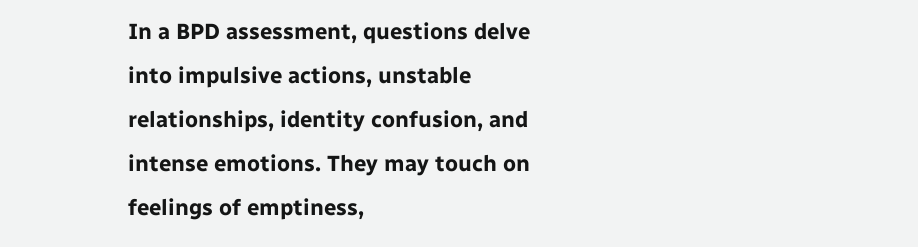In a BPD assessment, questions delve into impulsive actions, unstable relationships, identity confusion, and intense emotions. They may touch on feelings of emptiness,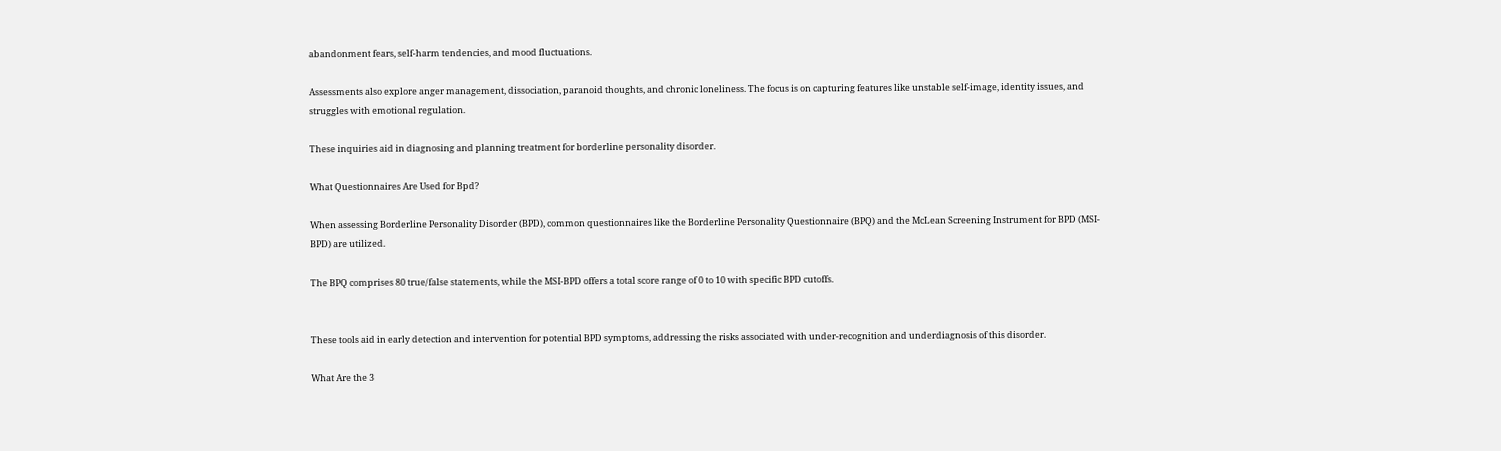abandonment fears, self-harm tendencies, and mood fluctuations.

Assessments also explore anger management, dissociation, paranoid thoughts, and chronic loneliness. The focus is on capturing features like unstable self-image, identity issues, and struggles with emotional regulation.

These inquiries aid in diagnosing and planning treatment for borderline personality disorder.

What Questionnaires Are Used for Bpd?

When assessing Borderline Personality Disorder (BPD), common questionnaires like the Borderline Personality Questionnaire (BPQ) and the McLean Screening Instrument for BPD (MSI-BPD) are utilized.

The BPQ comprises 80 true/false statements, while the MSI-BPD offers a total score range of 0 to 10 with specific BPD cutoffs.


These tools aid in early detection and intervention for potential BPD symptoms, addressing the risks associated with under-recognition and underdiagnosis of this disorder.

What Are the 3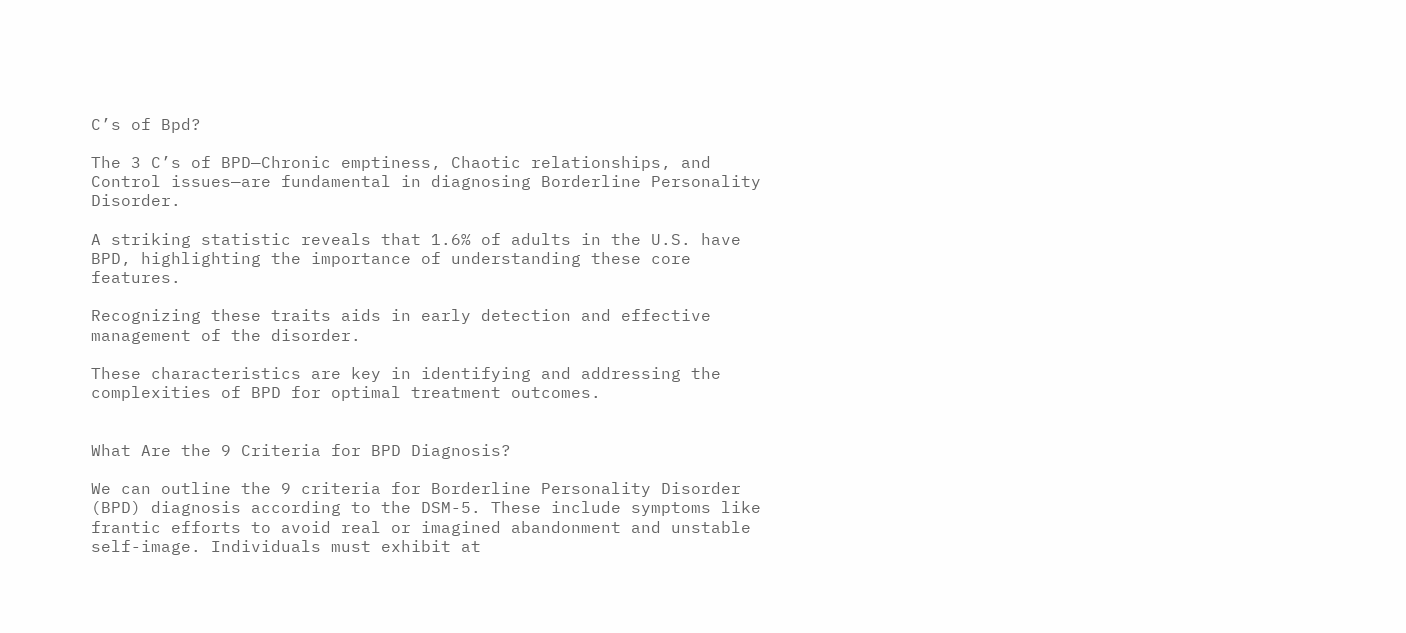C’s of Bpd?

The 3 C’s of BPD—Chronic emptiness, Chaotic relationships, and Control issues—are fundamental in diagnosing Borderline Personality Disorder.

A striking statistic reveals that 1.6% of adults in the U.S. have BPD, highlighting the importance of understanding these core features.

Recognizing these traits aids in early detection and effective management of the disorder.

These characteristics are key in identifying and addressing the complexities of BPD for optimal treatment outcomes.


What Are the 9 Criteria for BPD Diagnosis?

We can outline the 9 criteria for Borderline Personality Disorder (BPD) diagnosis according to the DSM-5. These include symptoms like frantic efforts to avoid real or imagined abandonment and unstable self-image. Individuals must exhibit at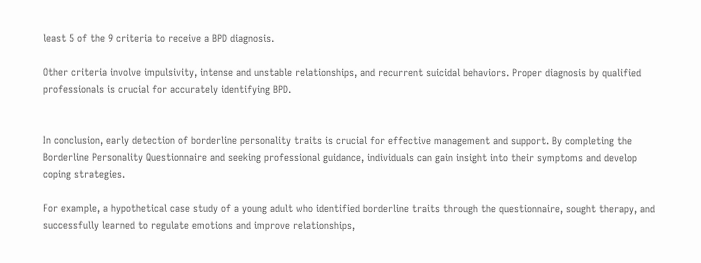least 5 of the 9 criteria to receive a BPD diagnosis.

Other criteria involve impulsivity, intense and unstable relationships, and recurrent suicidal behaviors. Proper diagnosis by qualified professionals is crucial for accurately identifying BPD.


In conclusion, early detection of borderline personality traits is crucial for effective management and support. By completing the Borderline Personality Questionnaire and seeking professional guidance, individuals can gain insight into their symptoms and develop coping strategies.

For example, a hypothetical case study of a young adult who identified borderline traits through the questionnaire, sought therapy, and successfully learned to regulate emotions and improve relationships,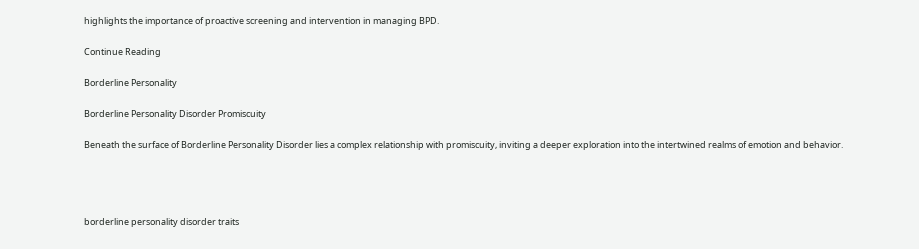highlights the importance of proactive screening and intervention in managing BPD.

Continue Reading

Borderline Personality

Borderline Personality Disorder Promiscuity

Beneath the surface of Borderline Personality Disorder lies a complex relationship with promiscuity, inviting a deeper exploration into the intertwined realms of emotion and behavior.




borderline personality disorder traits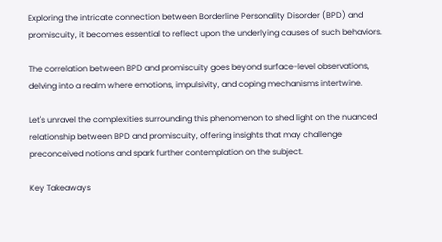Exploring the intricate connection between Borderline Personality Disorder (BPD) and promiscuity, it becomes essential to reflect upon the underlying causes of such behaviors.

The correlation between BPD and promiscuity goes beyond surface-level observations, delving into a realm where emotions, impulsivity, and coping mechanisms intertwine.

Let's unravel the complexities surrounding this phenomenon to shed light on the nuanced relationship between BPD and promiscuity, offering insights that may challenge preconceived notions and spark further contemplation on the subject.

Key Takeaways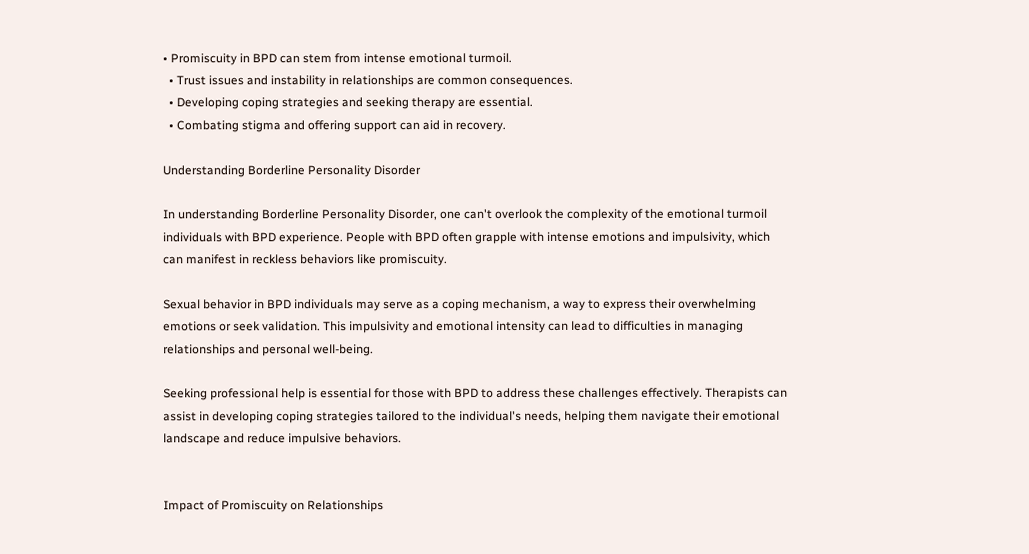• Promiscuity in BPD can stem from intense emotional turmoil.
  • Trust issues and instability in relationships are common consequences.
  • Developing coping strategies and seeking therapy are essential.
  • Combating stigma and offering support can aid in recovery.

Understanding Borderline Personality Disorder

In understanding Borderline Personality Disorder, one can't overlook the complexity of the emotional turmoil individuals with BPD experience. People with BPD often grapple with intense emotions and impulsivity, which can manifest in reckless behaviors like promiscuity.

Sexual behavior in BPD individuals may serve as a coping mechanism, a way to express their overwhelming emotions or seek validation. This impulsivity and emotional intensity can lead to difficulties in managing relationships and personal well-being.

Seeking professional help is essential for those with BPD to address these challenges effectively. Therapists can assist in developing coping strategies tailored to the individual's needs, helping them navigate their emotional landscape and reduce impulsive behaviors.


Impact of Promiscuity on Relationships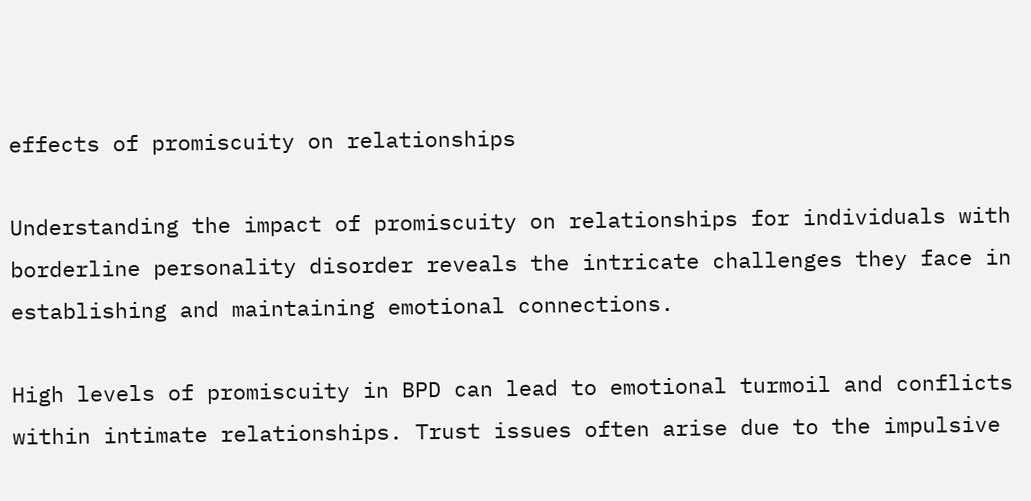effects of promiscuity on relationships

Understanding the impact of promiscuity on relationships for individuals with borderline personality disorder reveals the intricate challenges they face in establishing and maintaining emotional connections.

High levels of promiscuity in BPD can lead to emotional turmoil and conflicts within intimate relationships. Trust issues often arise due to the impulsive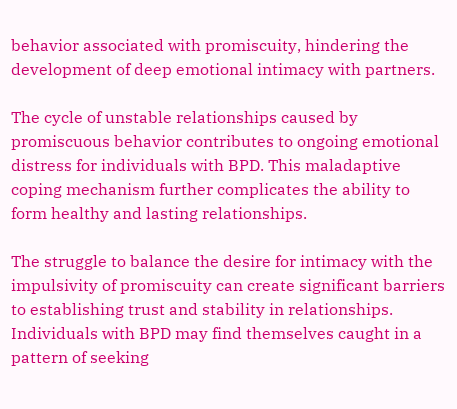behavior associated with promiscuity, hindering the development of deep emotional intimacy with partners.

The cycle of unstable relationships caused by promiscuous behavior contributes to ongoing emotional distress for individuals with BPD. This maladaptive coping mechanism further complicates the ability to form healthy and lasting relationships.

The struggle to balance the desire for intimacy with the impulsivity of promiscuity can create significant barriers to establishing trust and stability in relationships. Individuals with BPD may find themselves caught in a pattern of seeking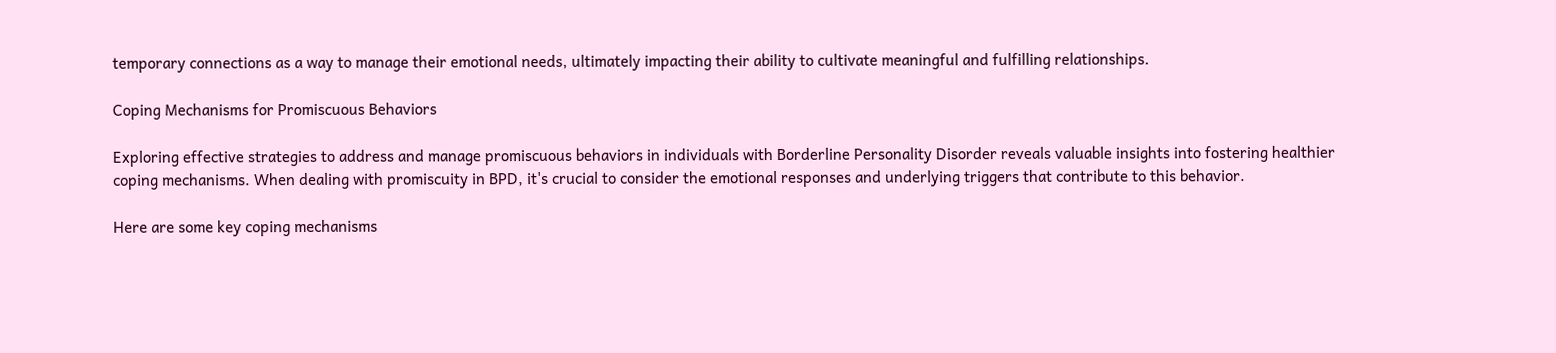temporary connections as a way to manage their emotional needs, ultimately impacting their ability to cultivate meaningful and fulfilling relationships.

Coping Mechanisms for Promiscuous Behaviors

Exploring effective strategies to address and manage promiscuous behaviors in individuals with Borderline Personality Disorder reveals valuable insights into fostering healthier coping mechanisms. When dealing with promiscuity in BPD, it's crucial to consider the emotional responses and underlying triggers that contribute to this behavior.

Here are some key coping mechanisms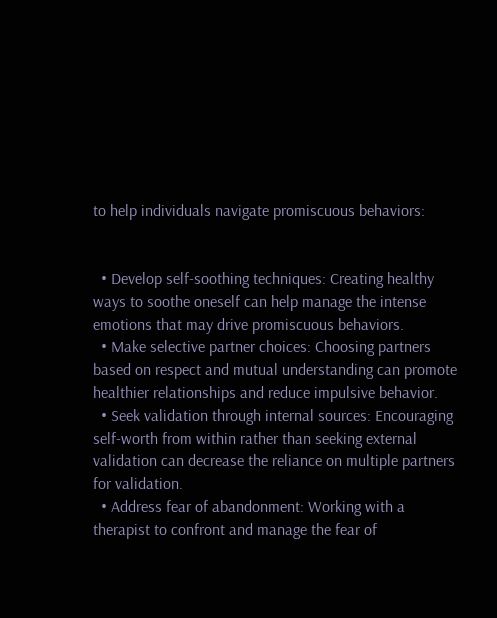to help individuals navigate promiscuous behaviors:


  • Develop self-soothing techniques: Creating healthy ways to soothe oneself can help manage the intense emotions that may drive promiscuous behaviors.
  • Make selective partner choices: Choosing partners based on respect and mutual understanding can promote healthier relationships and reduce impulsive behavior.
  • Seek validation through internal sources: Encouraging self-worth from within rather than seeking external validation can decrease the reliance on multiple partners for validation.
  • Address fear of abandonment: Working with a therapist to confront and manage the fear of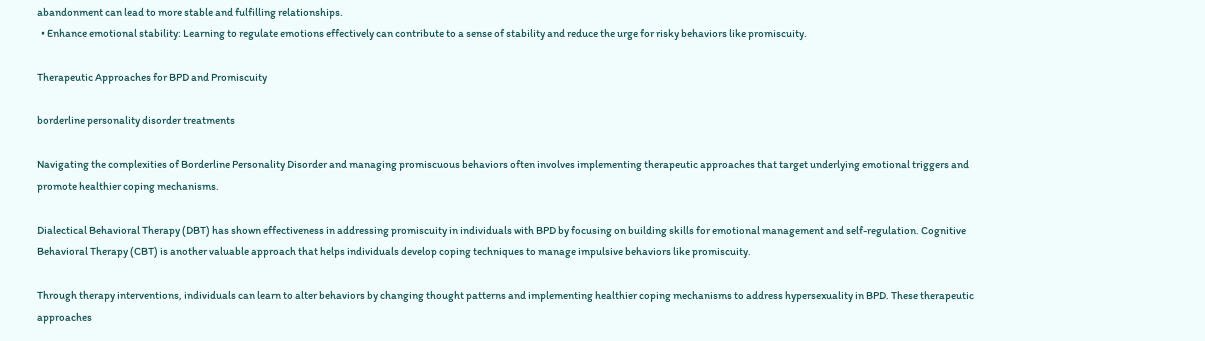abandonment can lead to more stable and fulfilling relationships.
  • Enhance emotional stability: Learning to regulate emotions effectively can contribute to a sense of stability and reduce the urge for risky behaviors like promiscuity.

Therapeutic Approaches for BPD and Promiscuity

borderline personality disorder treatments

Navigating the complexities of Borderline Personality Disorder and managing promiscuous behaviors often involves implementing therapeutic approaches that target underlying emotional triggers and promote healthier coping mechanisms.

Dialectical Behavioral Therapy (DBT) has shown effectiveness in addressing promiscuity in individuals with BPD by focusing on building skills for emotional management and self-regulation. Cognitive Behavioral Therapy (CBT) is another valuable approach that helps individuals develop coping techniques to manage impulsive behaviors like promiscuity.

Through therapy interventions, individuals can learn to alter behaviors by changing thought patterns and implementing healthier coping mechanisms to address hypersexuality in BPD. These therapeutic approaches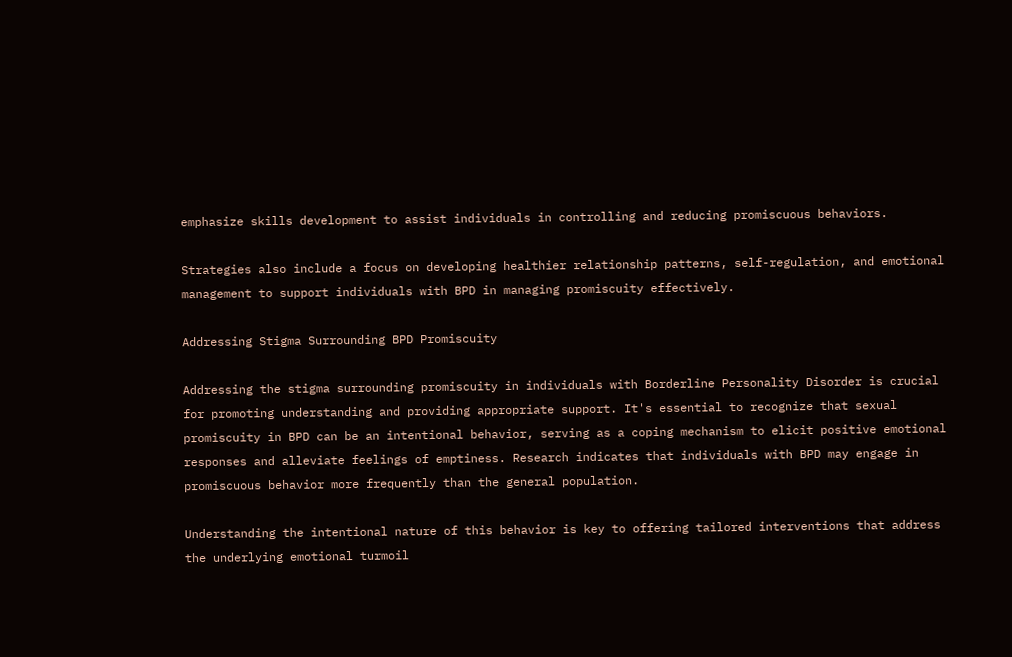emphasize skills development to assist individuals in controlling and reducing promiscuous behaviors.

Strategies also include a focus on developing healthier relationship patterns, self-regulation, and emotional management to support individuals with BPD in managing promiscuity effectively.

Addressing Stigma Surrounding BPD Promiscuity

Addressing the stigma surrounding promiscuity in individuals with Borderline Personality Disorder is crucial for promoting understanding and providing appropriate support. It's essential to recognize that sexual promiscuity in BPD can be an intentional behavior, serving as a coping mechanism to elicit positive emotional responses and alleviate feelings of emptiness. Research indicates that individuals with BPD may engage in promiscuous behavior more frequently than the general population.

Understanding the intentional nature of this behavior is key to offering tailored interventions that address the underlying emotional turmoil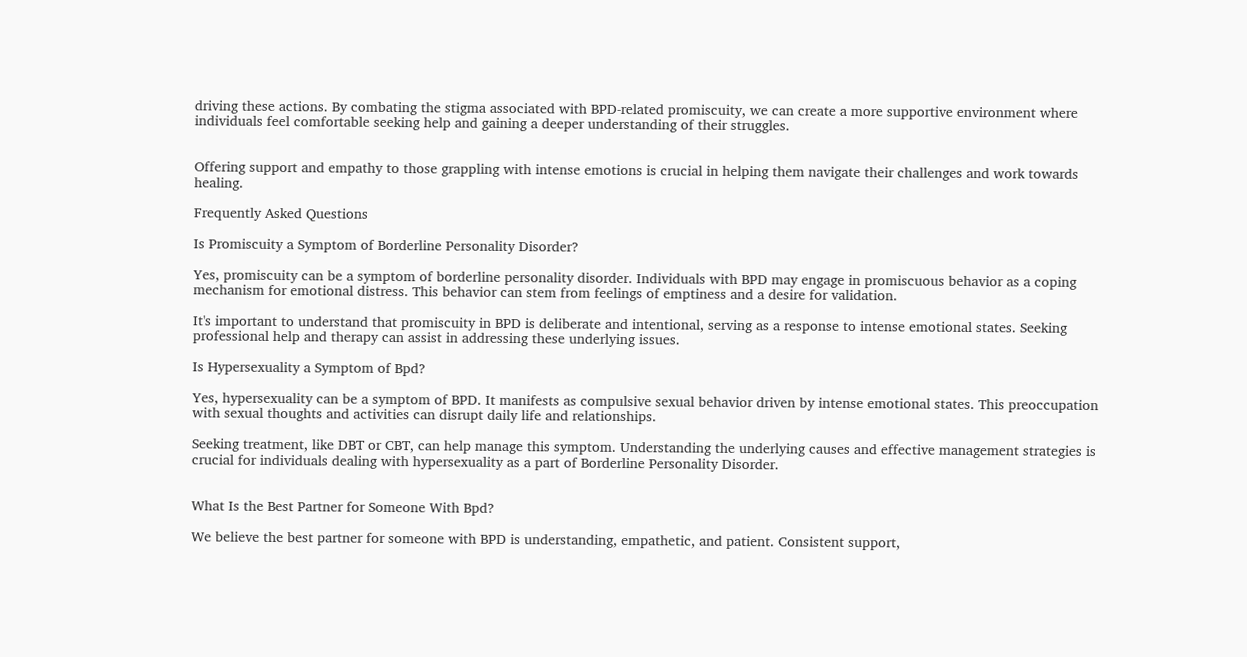driving these actions. By combating the stigma associated with BPD-related promiscuity, we can create a more supportive environment where individuals feel comfortable seeking help and gaining a deeper understanding of their struggles.


Offering support and empathy to those grappling with intense emotions is crucial in helping them navigate their challenges and work towards healing.

Frequently Asked Questions

Is Promiscuity a Symptom of Borderline Personality Disorder?

Yes, promiscuity can be a symptom of borderline personality disorder. Individuals with BPD may engage in promiscuous behavior as a coping mechanism for emotional distress. This behavior can stem from feelings of emptiness and a desire for validation.

It's important to understand that promiscuity in BPD is deliberate and intentional, serving as a response to intense emotional states. Seeking professional help and therapy can assist in addressing these underlying issues.

Is Hypersexuality a Symptom of Bpd?

Yes, hypersexuality can be a symptom of BPD. It manifests as compulsive sexual behavior driven by intense emotional states. This preoccupation with sexual thoughts and activities can disrupt daily life and relationships.

Seeking treatment, like DBT or CBT, can help manage this symptom. Understanding the underlying causes and effective management strategies is crucial for individuals dealing with hypersexuality as a part of Borderline Personality Disorder.


What Is the Best Partner for Someone With Bpd?

We believe the best partner for someone with BPD is understanding, empathetic, and patient. Consistent support,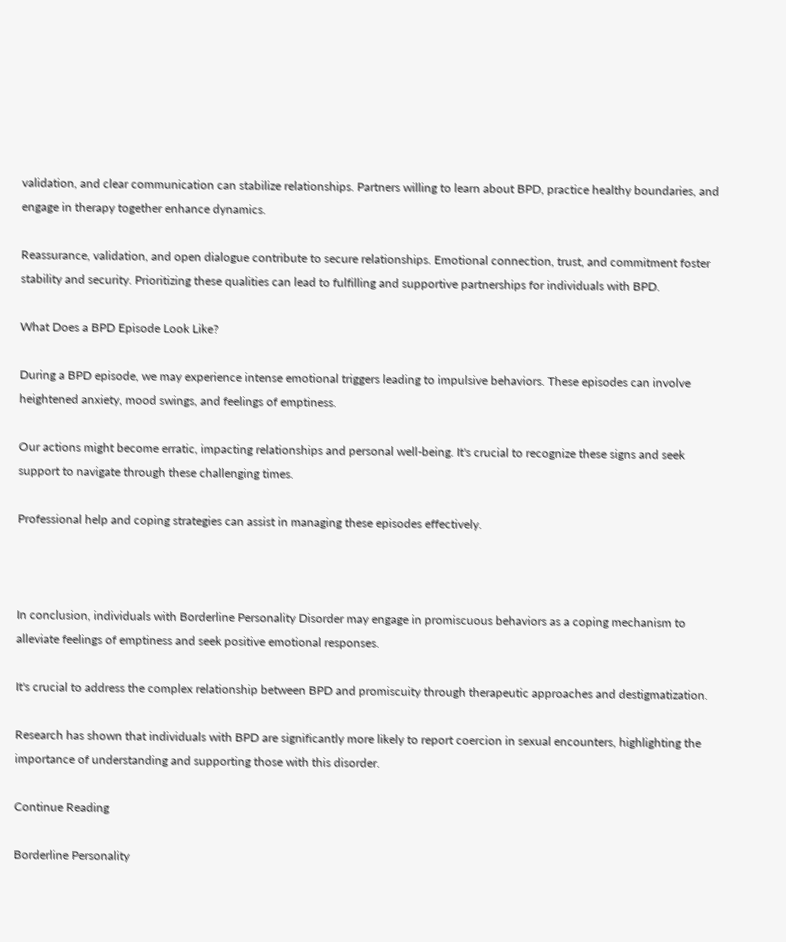validation, and clear communication can stabilize relationships. Partners willing to learn about BPD, practice healthy boundaries, and engage in therapy together enhance dynamics.

Reassurance, validation, and open dialogue contribute to secure relationships. Emotional connection, trust, and commitment foster stability and security. Prioritizing these qualities can lead to fulfilling and supportive partnerships for individuals with BPD.

What Does a BPD Episode Look Like?

During a BPD episode, we may experience intense emotional triggers leading to impulsive behaviors. These episodes can involve heightened anxiety, mood swings, and feelings of emptiness.

Our actions might become erratic, impacting relationships and personal well-being. It's crucial to recognize these signs and seek support to navigate through these challenging times.

Professional help and coping strategies can assist in managing these episodes effectively.



In conclusion, individuals with Borderline Personality Disorder may engage in promiscuous behaviors as a coping mechanism to alleviate feelings of emptiness and seek positive emotional responses.

It's crucial to address the complex relationship between BPD and promiscuity through therapeutic approaches and destigmatization.

Research has shown that individuals with BPD are significantly more likely to report coercion in sexual encounters, highlighting the importance of understanding and supporting those with this disorder.

Continue Reading

Borderline Personality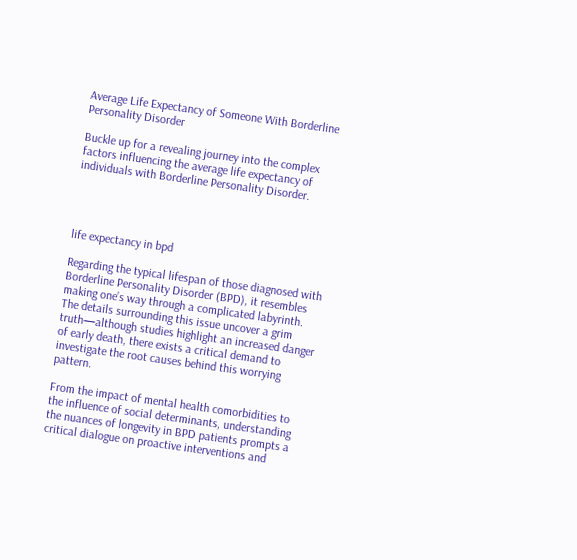Average Life Expectancy of Someone With Borderline Personality Disorder

Buckle up for a revealing journey into the complex factors influencing the average life expectancy of individuals with Borderline Personality Disorder.




life expectancy in bpd

Regarding the typical lifespan of those diagnosed with Borderline Personality Disorder (BPD), it resembles making one’s way through a complicated labyrinth. The details surrounding this issue uncover a grim truth—although studies highlight an increased danger of early death, there exists a critical demand to investigate the root causes behind this worrying pattern.

From the impact of mental health comorbidities to the influence of social determinants, understanding the nuances of longevity in BPD patients prompts a critical dialogue on proactive interventions and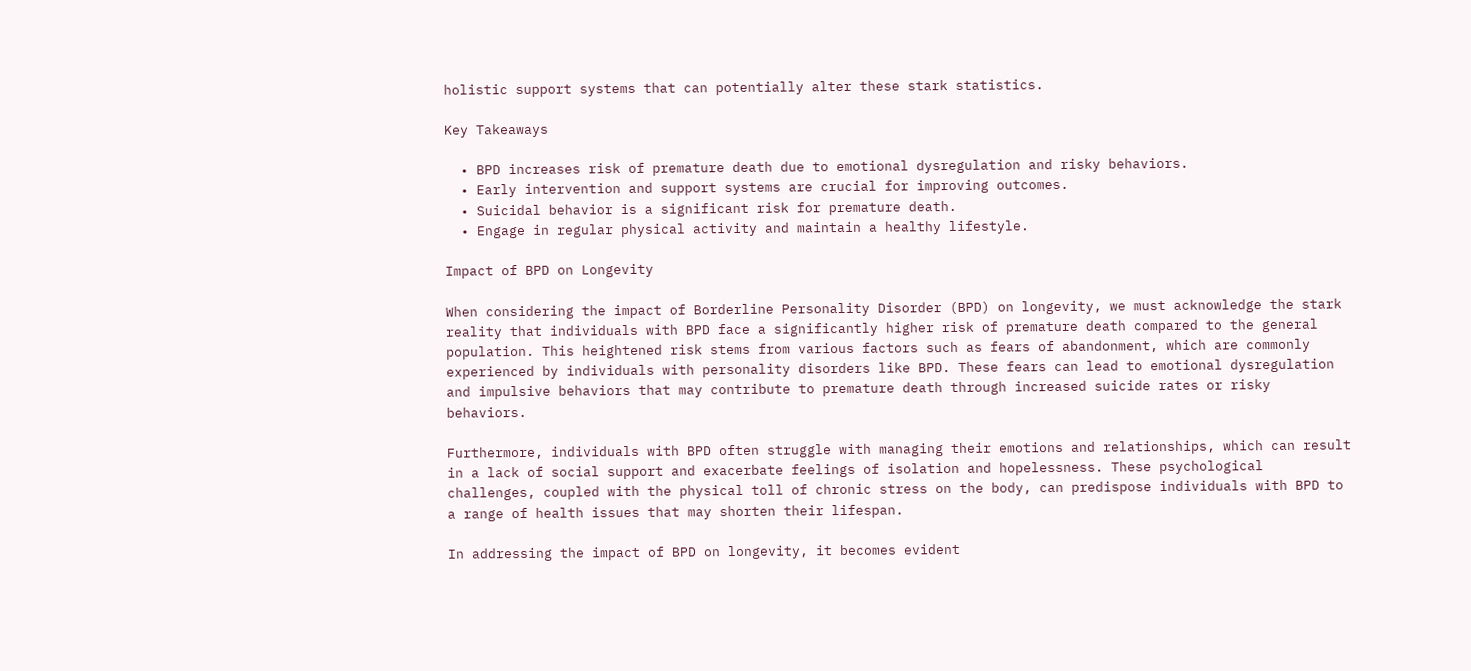holistic support systems that can potentially alter these stark statistics.

Key Takeaways

  • BPD increases risk of premature death due to emotional dysregulation and risky behaviors.
  • Early intervention and support systems are crucial for improving outcomes.
  • Suicidal behavior is a significant risk for premature death.
  • Engage in regular physical activity and maintain a healthy lifestyle.

Impact of BPD on Longevity

When considering the impact of Borderline Personality Disorder (BPD) on longevity, we must acknowledge the stark reality that individuals with BPD face a significantly higher risk of premature death compared to the general population. This heightened risk stems from various factors such as fears of abandonment, which are commonly experienced by individuals with personality disorders like BPD. These fears can lead to emotional dysregulation and impulsive behaviors that may contribute to premature death through increased suicide rates or risky behaviors.

Furthermore, individuals with BPD often struggle with managing their emotions and relationships, which can result in a lack of social support and exacerbate feelings of isolation and hopelessness. These psychological challenges, coupled with the physical toll of chronic stress on the body, can predispose individuals with BPD to a range of health issues that may shorten their lifespan.

In addressing the impact of BPD on longevity, it becomes evident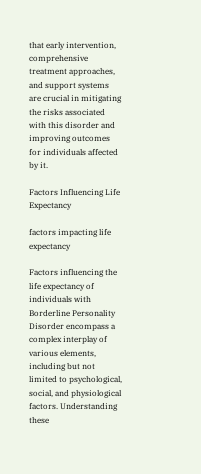that early intervention, comprehensive treatment approaches, and support systems are crucial in mitigating the risks associated with this disorder and improving outcomes for individuals affected by it.

Factors Influencing Life Expectancy

factors impacting life expectancy

Factors influencing the life expectancy of individuals with Borderline Personality Disorder encompass a complex interplay of various elements, including but not limited to psychological, social, and physiological factors. Understanding these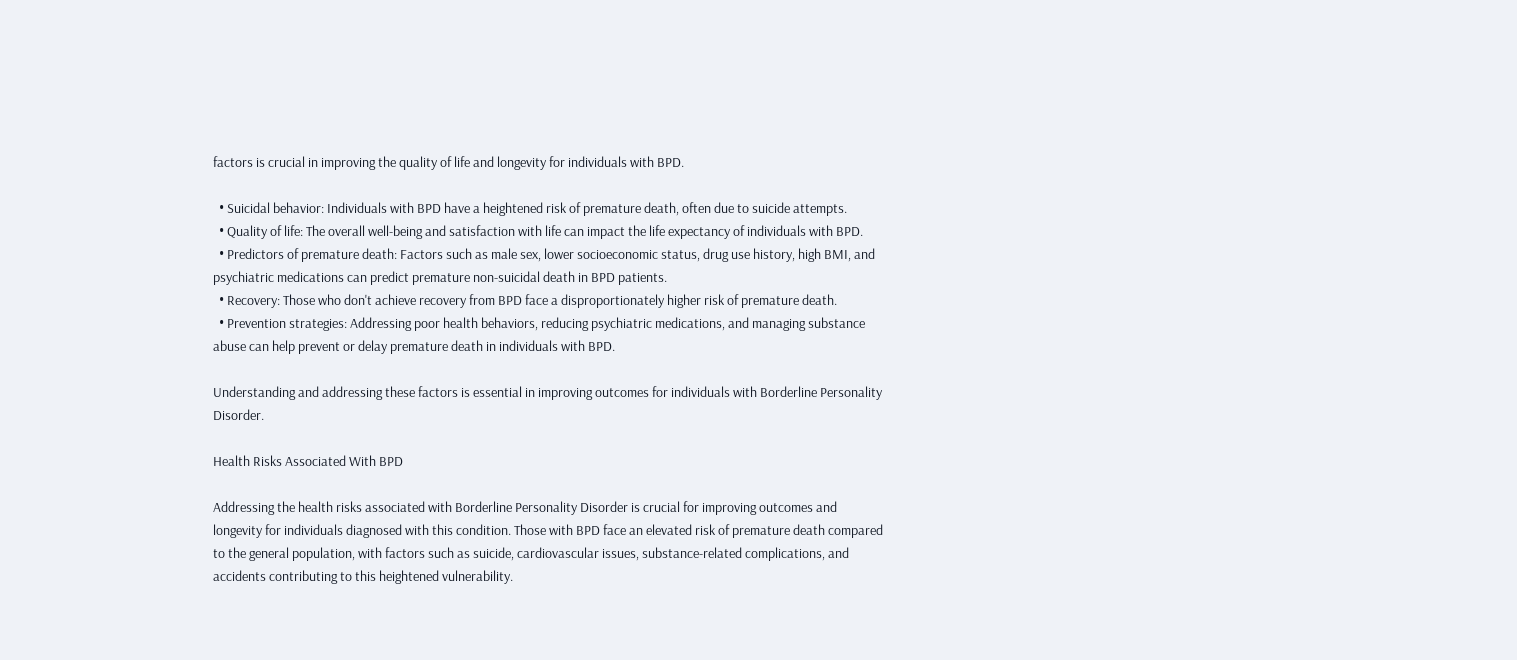factors is crucial in improving the quality of life and longevity for individuals with BPD.

  • Suicidal behavior: Individuals with BPD have a heightened risk of premature death, often due to suicide attempts.
  • Quality of life: The overall well-being and satisfaction with life can impact the life expectancy of individuals with BPD.
  • Predictors of premature death: Factors such as male sex, lower socioeconomic status, drug use history, high BMI, and psychiatric medications can predict premature non-suicidal death in BPD patients.
  • Recovery: Those who don't achieve recovery from BPD face a disproportionately higher risk of premature death.
  • Prevention strategies: Addressing poor health behaviors, reducing psychiatric medications, and managing substance abuse can help prevent or delay premature death in individuals with BPD.

Understanding and addressing these factors is essential in improving outcomes for individuals with Borderline Personality Disorder.

Health Risks Associated With BPD

Addressing the health risks associated with Borderline Personality Disorder is crucial for improving outcomes and longevity for individuals diagnosed with this condition. Those with BPD face an elevated risk of premature death compared to the general population, with factors such as suicide, cardiovascular issues, substance-related complications, and accidents contributing to this heightened vulnerability.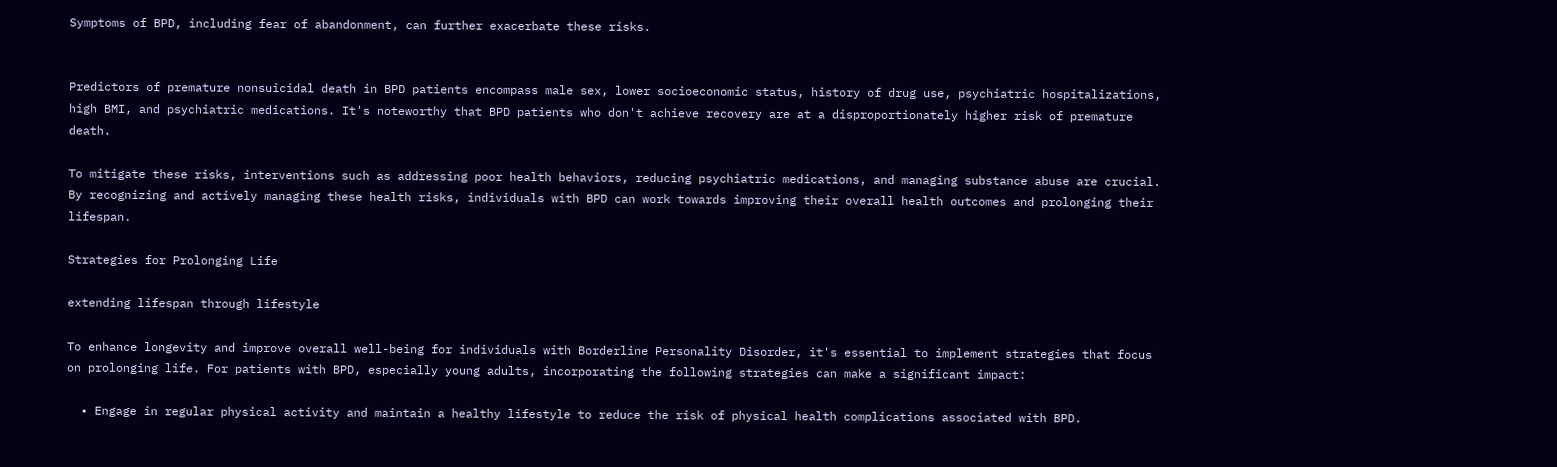Symptoms of BPD, including fear of abandonment, can further exacerbate these risks.


Predictors of premature nonsuicidal death in BPD patients encompass male sex, lower socioeconomic status, history of drug use, psychiatric hospitalizations, high BMI, and psychiatric medications. It's noteworthy that BPD patients who don't achieve recovery are at a disproportionately higher risk of premature death.

To mitigate these risks, interventions such as addressing poor health behaviors, reducing psychiatric medications, and managing substance abuse are crucial. By recognizing and actively managing these health risks, individuals with BPD can work towards improving their overall health outcomes and prolonging their lifespan.

Strategies for Prolonging Life

extending lifespan through lifestyle

To enhance longevity and improve overall well-being for individuals with Borderline Personality Disorder, it's essential to implement strategies that focus on prolonging life. For patients with BPD, especially young adults, incorporating the following strategies can make a significant impact:

  • Engage in regular physical activity and maintain a healthy lifestyle to reduce the risk of physical health complications associated with BPD.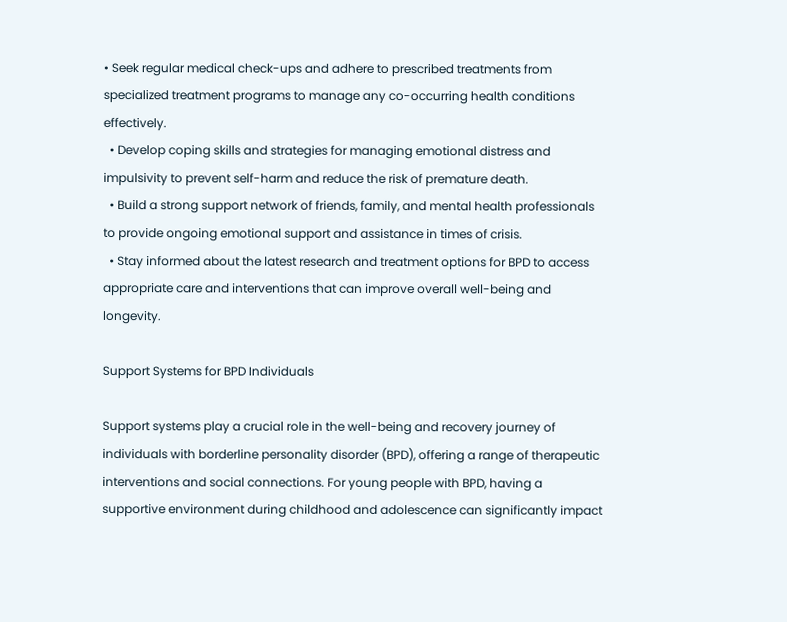• Seek regular medical check-ups and adhere to prescribed treatments from specialized treatment programs to manage any co-occurring health conditions effectively.
  • Develop coping skills and strategies for managing emotional distress and impulsivity to prevent self-harm and reduce the risk of premature death.
  • Build a strong support network of friends, family, and mental health professionals to provide ongoing emotional support and assistance in times of crisis.
  • Stay informed about the latest research and treatment options for BPD to access appropriate care and interventions that can improve overall well-being and longevity.

Support Systems for BPD Individuals

Support systems play a crucial role in the well-being and recovery journey of individuals with borderline personality disorder (BPD), offering a range of therapeutic interventions and social connections. For young people with BPD, having a supportive environment during childhood and adolescence can significantly impact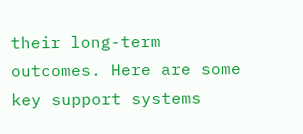their long-term outcomes. Here are some key support systems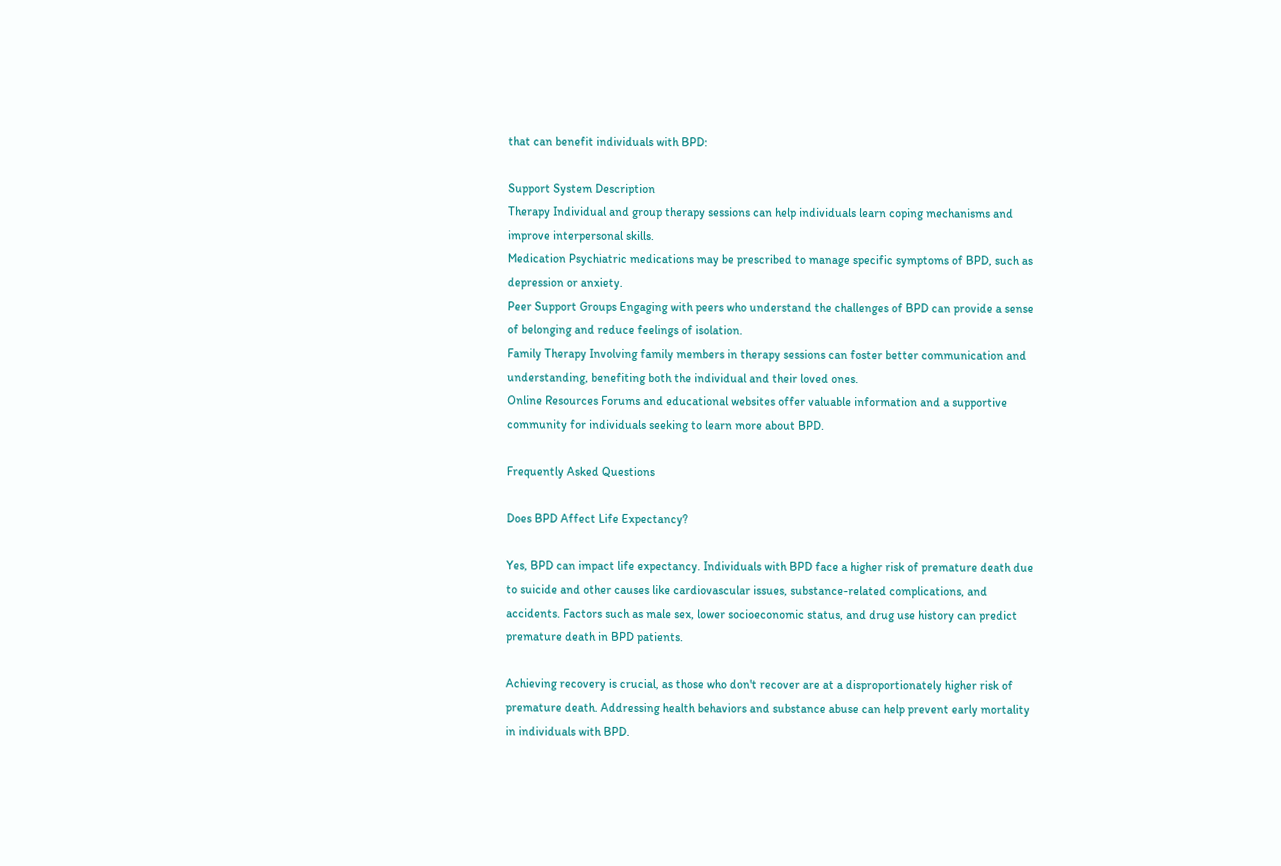that can benefit individuals with BPD:

Support System Description
Therapy Individual and group therapy sessions can help individuals learn coping mechanisms and improve interpersonal skills.
Medication Psychiatric medications may be prescribed to manage specific symptoms of BPD, such as depression or anxiety.
Peer Support Groups Engaging with peers who understand the challenges of BPD can provide a sense of belonging and reduce feelings of isolation.
Family Therapy Involving family members in therapy sessions can foster better communication and understanding, benefiting both the individual and their loved ones.
Online Resources Forums and educational websites offer valuable information and a supportive community for individuals seeking to learn more about BPD.

Frequently Asked Questions

Does BPD Affect Life Expectancy?

Yes, BPD can impact life expectancy. Individuals with BPD face a higher risk of premature death due to suicide and other causes like cardiovascular issues, substance-related complications, and accidents. Factors such as male sex, lower socioeconomic status, and drug use history can predict premature death in BPD patients.

Achieving recovery is crucial, as those who don't recover are at a disproportionately higher risk of premature death. Addressing health behaviors and substance abuse can help prevent early mortality in individuals with BPD.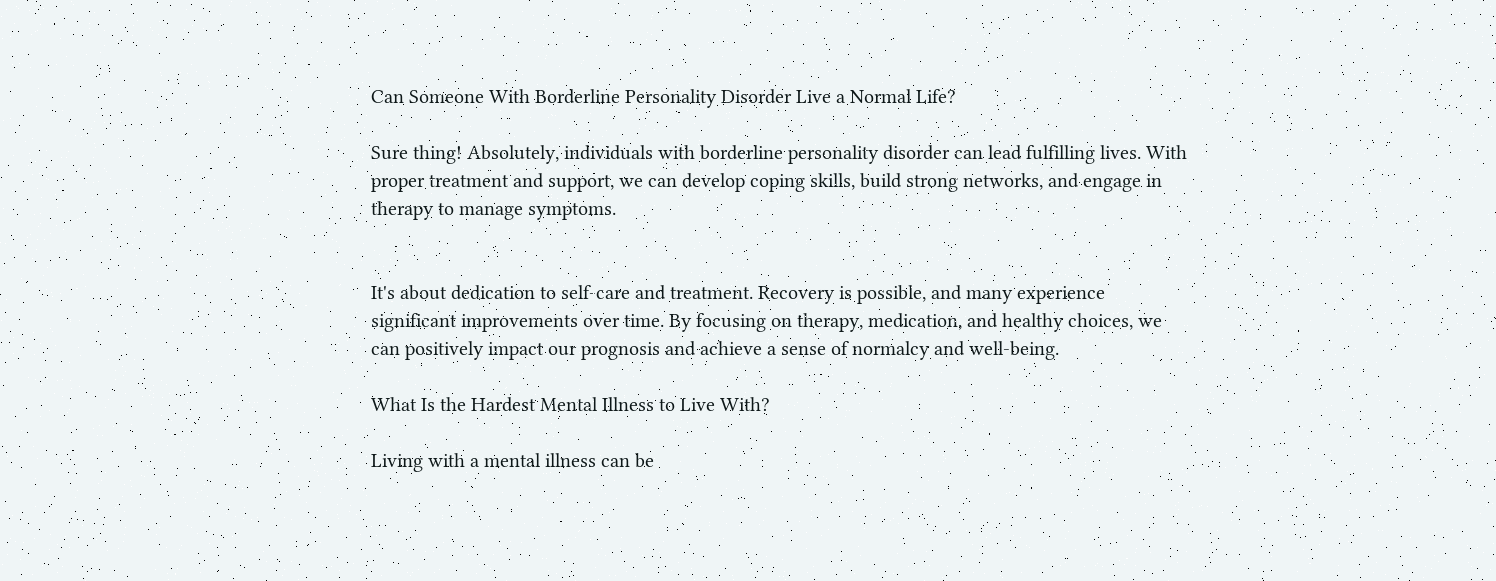Can Someone With Borderline Personality Disorder Live a Normal Life?

Sure thing! Absolutely, individuals with borderline personality disorder can lead fulfilling lives. With proper treatment and support, we can develop coping skills, build strong networks, and engage in therapy to manage symptoms.


It's about dedication to self-care and treatment. Recovery is possible, and many experience significant improvements over time. By focusing on therapy, medication, and healthy choices, we can positively impact our prognosis and achieve a sense of normalcy and well-being.

What Is the Hardest Mental Illness to Live With?

Living with a mental illness can be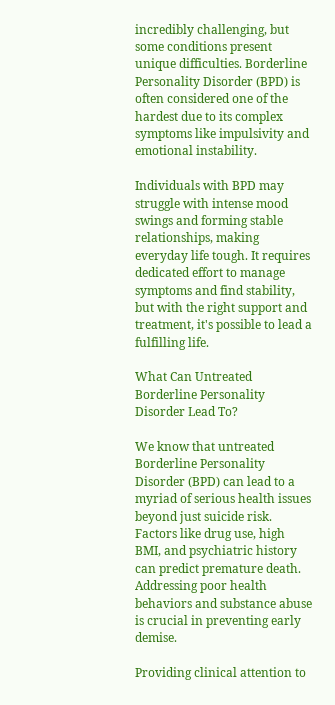incredibly challenging, but some conditions present unique difficulties. Borderline Personality Disorder (BPD) is often considered one of the hardest due to its complex symptoms like impulsivity and emotional instability.

Individuals with BPD may struggle with intense mood swings and forming stable relationships, making everyday life tough. It requires dedicated effort to manage symptoms and find stability, but with the right support and treatment, it's possible to lead a fulfilling life.

What Can Untreated Borderline Personality Disorder Lead To?

We know that untreated Borderline Personality Disorder (BPD) can lead to a myriad of serious health issues beyond just suicide risk. Factors like drug use, high BMI, and psychiatric history can predict premature death. Addressing poor health behaviors and substance abuse is crucial in preventing early demise.

Providing clinical attention to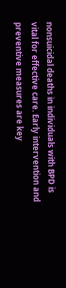nonsuicidal deaths in individuals with BPD is vital for effective care. Early intervention and preventive measures are key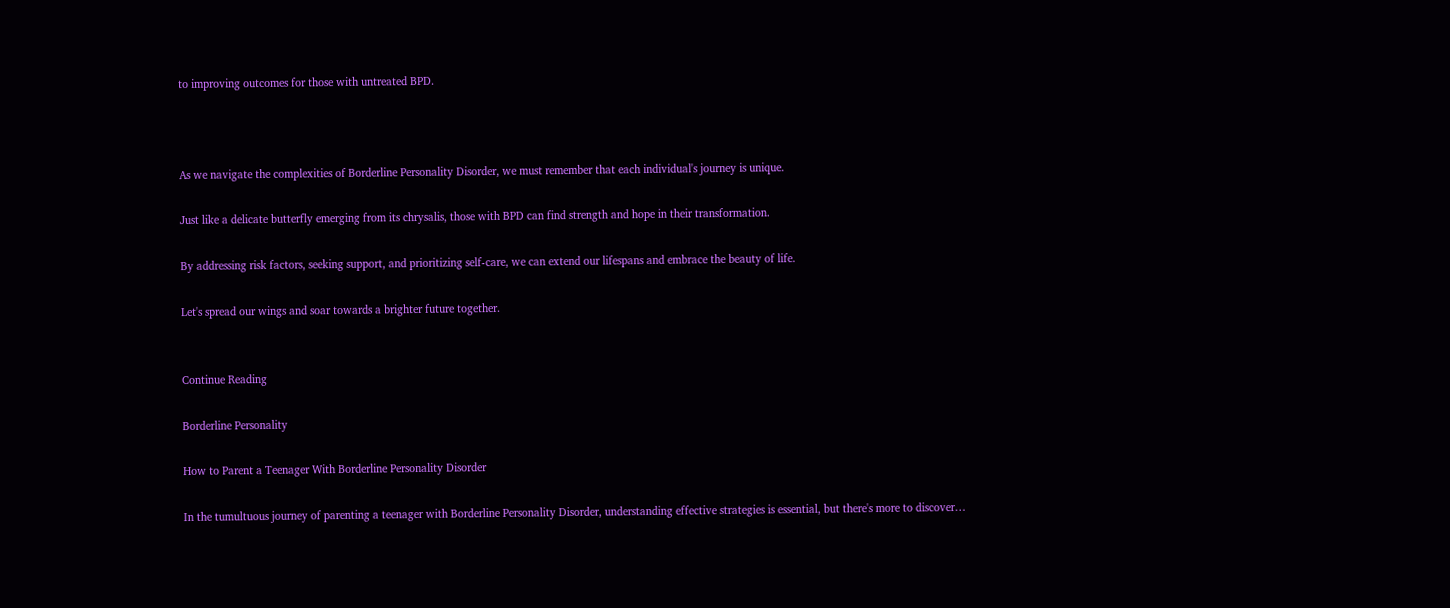to improving outcomes for those with untreated BPD.



As we navigate the complexities of Borderline Personality Disorder, we must remember that each individual's journey is unique.

Just like a delicate butterfly emerging from its chrysalis, those with BPD can find strength and hope in their transformation.

By addressing risk factors, seeking support, and prioritizing self-care, we can extend our lifespans and embrace the beauty of life.

Let's spread our wings and soar towards a brighter future together.


Continue Reading

Borderline Personality

How to Parent a Teenager With Borderline Personality Disorder

In the tumultuous journey of parenting a teenager with Borderline Personality Disorder, understanding effective strategies is essential, but there's more to discover…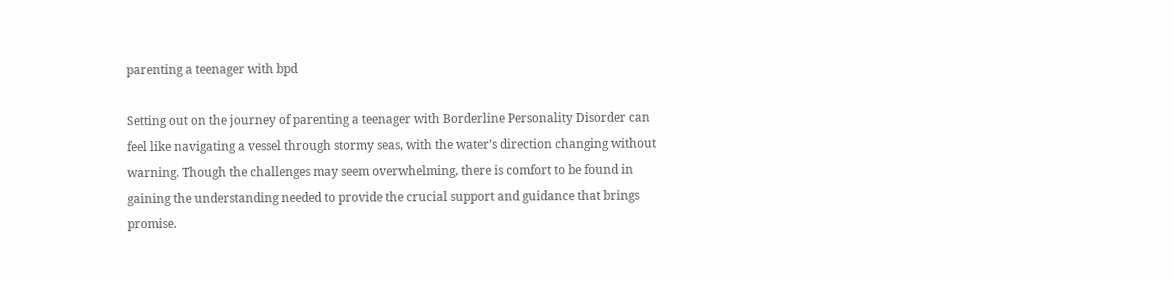parenting a teenager with bpd

Setting out on the journey of parenting a teenager with Borderline Personality Disorder can feel like navigating a vessel through stormy seas, with the water’s direction changing without warning. Though the challenges may seem overwhelming, there is comfort to be found in gaining the understanding needed to provide the crucial support and guidance that brings promise.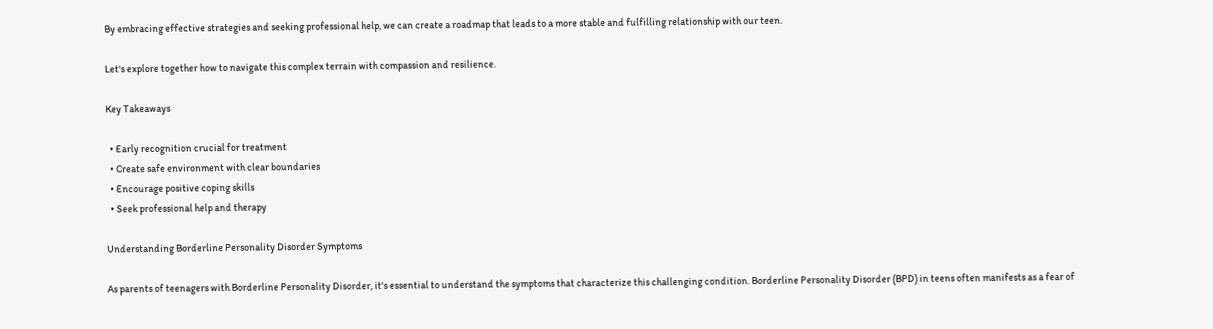By embracing effective strategies and seeking professional help, we can create a roadmap that leads to a more stable and fulfilling relationship with our teen.

Let's explore together how to navigate this complex terrain with compassion and resilience.

Key Takeaways

  • Early recognition crucial for treatment
  • Create safe environment with clear boundaries
  • Encourage positive coping skills
  • Seek professional help and therapy

Understanding Borderline Personality Disorder Symptoms

As parents of teenagers with Borderline Personality Disorder, it's essential to understand the symptoms that characterize this challenging condition. Borderline Personality Disorder (BPD) in teens often manifests as a fear of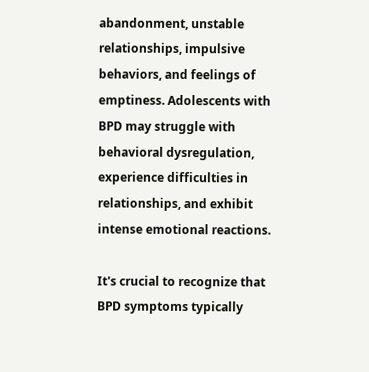abandonment, unstable relationships, impulsive behaviors, and feelings of emptiness. Adolescents with BPD may struggle with behavioral dysregulation, experience difficulties in relationships, and exhibit intense emotional reactions.

It's crucial to recognize that BPD symptoms typically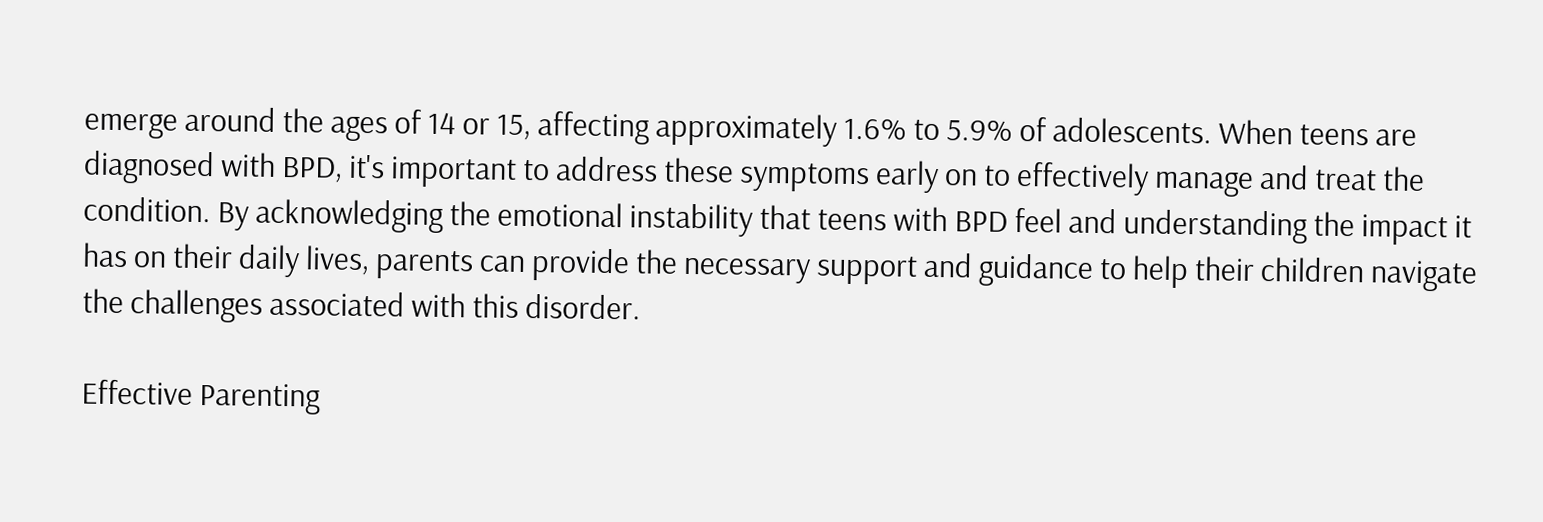emerge around the ages of 14 or 15, affecting approximately 1.6% to 5.9% of adolescents. When teens are diagnosed with BPD, it's important to address these symptoms early on to effectively manage and treat the condition. By acknowledging the emotional instability that teens with BPD feel and understanding the impact it has on their daily lives, parents can provide the necessary support and guidance to help their children navigate the challenges associated with this disorder.

Effective Parenting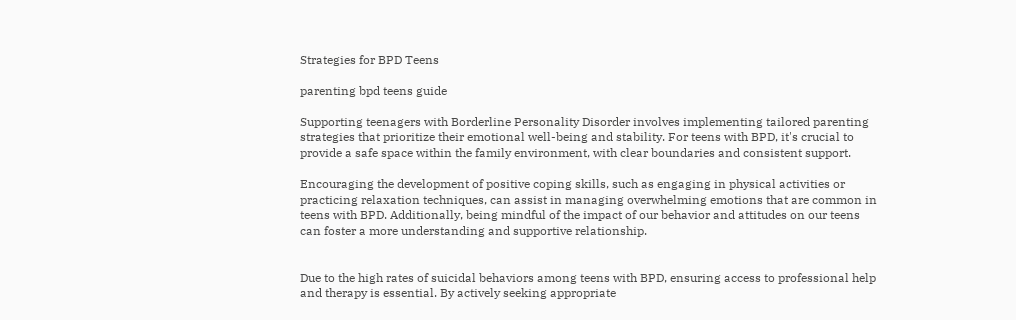Strategies for BPD Teens

parenting bpd teens guide

Supporting teenagers with Borderline Personality Disorder involves implementing tailored parenting strategies that prioritize their emotional well-being and stability. For teens with BPD, it's crucial to provide a safe space within the family environment, with clear boundaries and consistent support.

Encouraging the development of positive coping skills, such as engaging in physical activities or practicing relaxation techniques, can assist in managing overwhelming emotions that are common in teens with BPD. Additionally, being mindful of the impact of our behavior and attitudes on our teens can foster a more understanding and supportive relationship.


Due to the high rates of suicidal behaviors among teens with BPD, ensuring access to professional help and therapy is essential. By actively seeking appropriate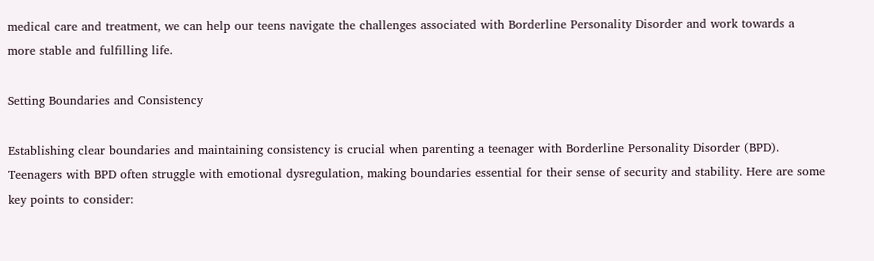medical care and treatment, we can help our teens navigate the challenges associated with Borderline Personality Disorder and work towards a more stable and fulfilling life.

Setting Boundaries and Consistency

Establishing clear boundaries and maintaining consistency is crucial when parenting a teenager with Borderline Personality Disorder (BPD). Teenagers with BPD often struggle with emotional dysregulation, making boundaries essential for their sense of security and stability. Here are some key points to consider: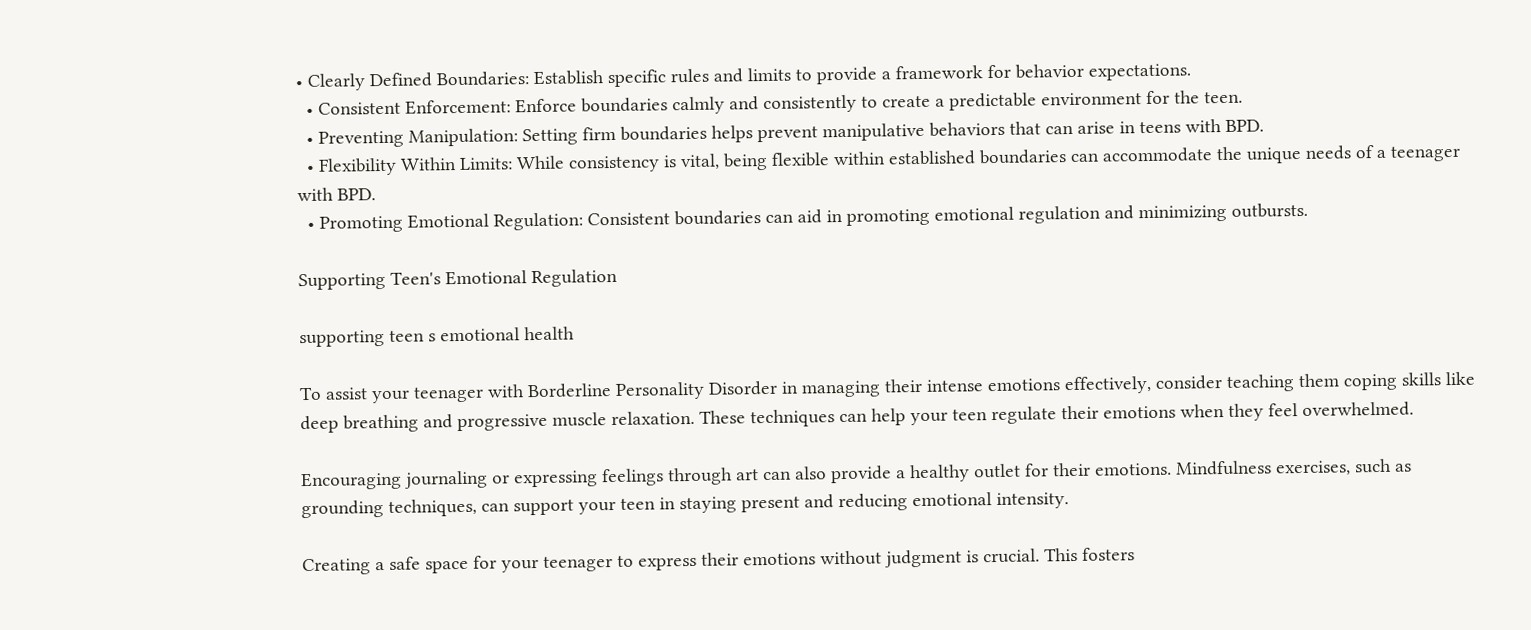• Clearly Defined Boundaries: Establish specific rules and limits to provide a framework for behavior expectations.
  • Consistent Enforcement: Enforce boundaries calmly and consistently to create a predictable environment for the teen.
  • Preventing Manipulation: Setting firm boundaries helps prevent manipulative behaviors that can arise in teens with BPD.
  • Flexibility Within Limits: While consistency is vital, being flexible within established boundaries can accommodate the unique needs of a teenager with BPD.
  • Promoting Emotional Regulation: Consistent boundaries can aid in promoting emotional regulation and minimizing outbursts.

Supporting Teen's Emotional Regulation

supporting teen s emotional health

To assist your teenager with Borderline Personality Disorder in managing their intense emotions effectively, consider teaching them coping skills like deep breathing and progressive muscle relaxation. These techniques can help your teen regulate their emotions when they feel overwhelmed.

Encouraging journaling or expressing feelings through art can also provide a healthy outlet for their emotions. Mindfulness exercises, such as grounding techniques, can support your teen in staying present and reducing emotional intensity.

Creating a safe space for your teenager to express their emotions without judgment is crucial. This fosters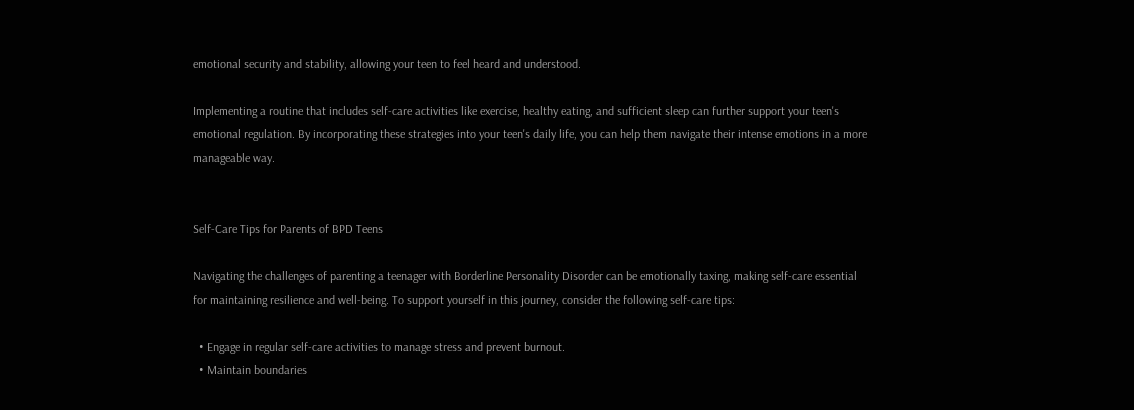emotional security and stability, allowing your teen to feel heard and understood.

Implementing a routine that includes self-care activities like exercise, healthy eating, and sufficient sleep can further support your teen's emotional regulation. By incorporating these strategies into your teen's daily life, you can help them navigate their intense emotions in a more manageable way.


Self-Care Tips for Parents of BPD Teens

Navigating the challenges of parenting a teenager with Borderline Personality Disorder can be emotionally taxing, making self-care essential for maintaining resilience and well-being. To support yourself in this journey, consider the following self-care tips:

  • Engage in regular self-care activities to manage stress and prevent burnout.
  • Maintain boundaries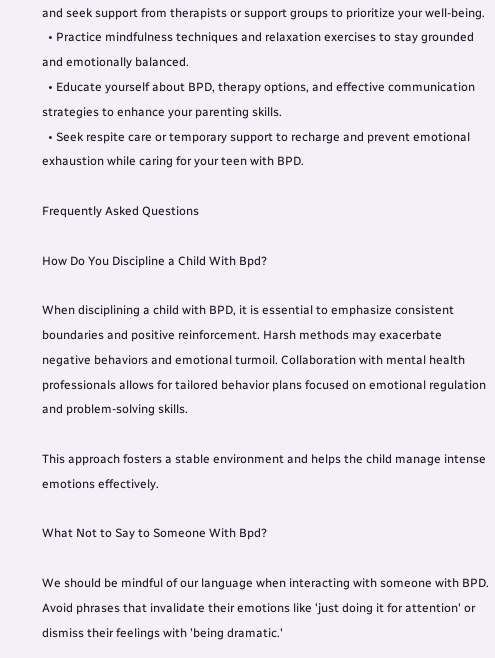and seek support from therapists or support groups to prioritize your well-being.
  • Practice mindfulness techniques and relaxation exercises to stay grounded and emotionally balanced.
  • Educate yourself about BPD, therapy options, and effective communication strategies to enhance your parenting skills.
  • Seek respite care or temporary support to recharge and prevent emotional exhaustion while caring for your teen with BPD.

Frequently Asked Questions

How Do You Discipline a Child With Bpd?

When disciplining a child with BPD, it is essential to emphasize consistent boundaries and positive reinforcement. Harsh methods may exacerbate negative behaviors and emotional turmoil. Collaboration with mental health professionals allows for tailored behavior plans focused on emotional regulation and problem-solving skills.

This approach fosters a stable environment and helps the child manage intense emotions effectively.

What Not to Say to Someone With Bpd?

We should be mindful of our language when interacting with someone with BPD. Avoid phrases that invalidate their emotions like 'just doing it for attention' or dismiss their feelings with 'being dramatic.'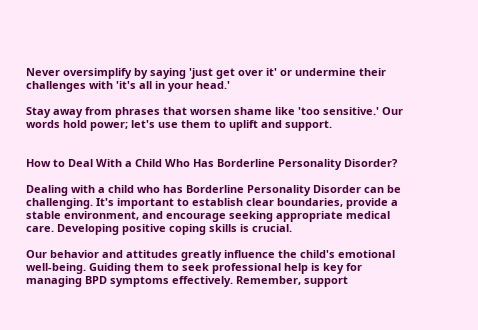Never oversimplify by saying 'just get over it' or undermine their challenges with 'it's all in your head.'

Stay away from phrases that worsen shame like 'too sensitive.' Our words hold power; let's use them to uplift and support.


How to Deal With a Child Who Has Borderline Personality Disorder?

Dealing with a child who has Borderline Personality Disorder can be challenging. It's important to establish clear boundaries, provide a stable environment, and encourage seeking appropriate medical care. Developing positive coping skills is crucial.

Our behavior and attitudes greatly influence the child's emotional well-being. Guiding them to seek professional help is key for managing BPD symptoms effectively. Remember, support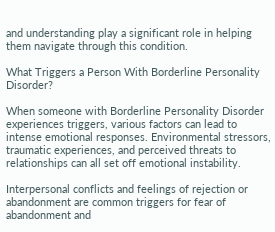and understanding play a significant role in helping them navigate through this condition.

What Triggers a Person With Borderline Personality Disorder?

When someone with Borderline Personality Disorder experiences triggers, various factors can lead to intense emotional responses. Environmental stressors, traumatic experiences, and perceived threats to relationships can all set off emotional instability.

Interpersonal conflicts and feelings of rejection or abandonment are common triggers for fear of abandonment and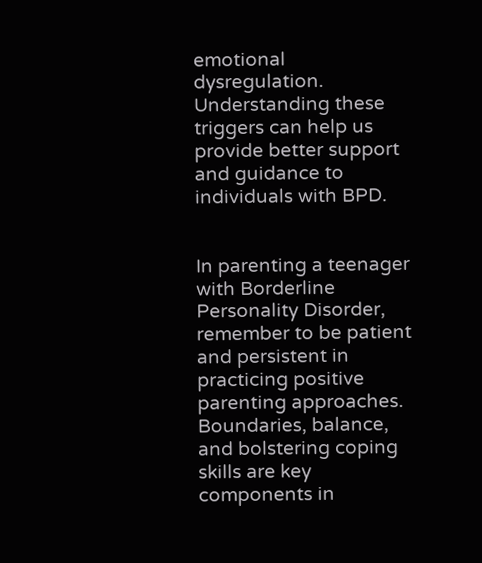emotional dysregulation. Understanding these triggers can help us provide better support and guidance to individuals with BPD.


In parenting a teenager with Borderline Personality Disorder, remember to be patient and persistent in practicing positive parenting approaches. Boundaries, balance, and bolstering coping skills are key components in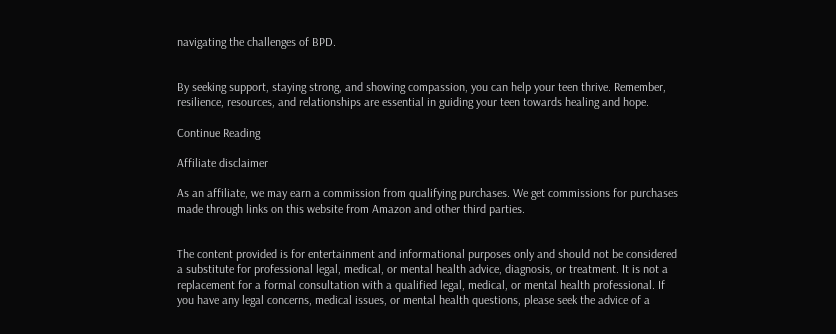navigating the challenges of BPD.


By seeking support, staying strong, and showing compassion, you can help your teen thrive. Remember, resilience, resources, and relationships are essential in guiding your teen towards healing and hope.

Continue Reading

Affiliate disclaimer

As an affiliate, we may earn a commission from qualifying purchases. We get commissions for purchases made through links on this website from Amazon and other third parties.


The content provided is for entertainment and informational purposes only and should not be considered a substitute for professional legal, medical, or mental health advice, diagnosis, or treatment. It is not a replacement for a formal consultation with a qualified legal, medical, or mental health professional. If you have any legal concerns, medical issues, or mental health questions, please seek the advice of a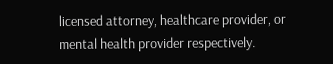licensed attorney, healthcare provider, or mental health provider respectively.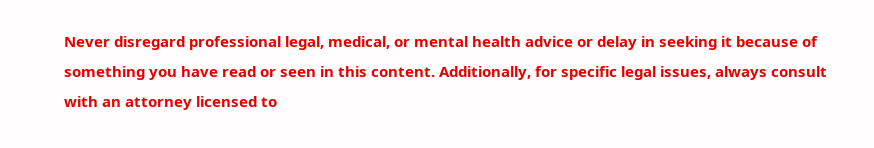Never disregard professional legal, medical, or mental health advice or delay in seeking it because of something you have read or seen in this content. Additionally, for specific legal issues, always consult with an attorney licensed to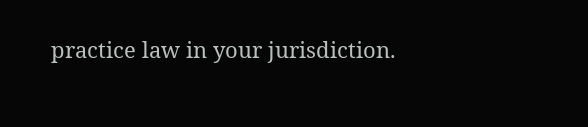practice law in your jurisdiction.